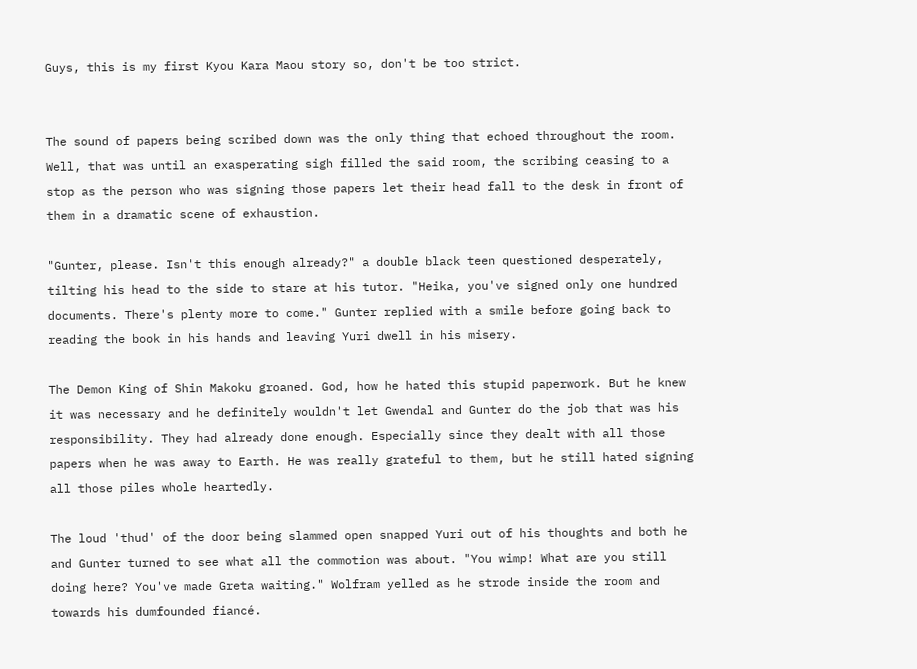Guys, this is my first Kyou Kara Maou story so, don't be too strict.


The sound of papers being scribed down was the only thing that echoed throughout the room. Well, that was until an exasperating sigh filled the said room, the scribing ceasing to a stop as the person who was signing those papers let their head fall to the desk in front of them in a dramatic scene of exhaustion.

"Gunter, please. Isn't this enough already?" a double black teen questioned desperately, tilting his head to the side to stare at his tutor. "Heika, you've signed only one hundred documents. There's plenty more to come." Gunter replied with a smile before going back to reading the book in his hands and leaving Yuri dwell in his misery.

The Demon King of Shin Makoku groaned. God, how he hated this stupid paperwork. But he knew it was necessary and he definitely wouldn't let Gwendal and Gunter do the job that was his responsibility. They had already done enough. Especially since they dealt with all those papers when he was away to Earth. He was really grateful to them, but he still hated signing all those piles whole heartedly.

The loud 'thud' of the door being slammed open snapped Yuri out of his thoughts and both he and Gunter turned to see what all the commotion was about. "You wimp! What are you still doing here? You've made Greta waiting." Wolfram yelled as he strode inside the room and towards his dumfounded fiancé.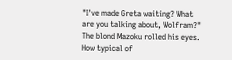"I've made Greta waiting? What are you talking about, Wolfram?" The blond Mazoku rolled his eyes. How typical of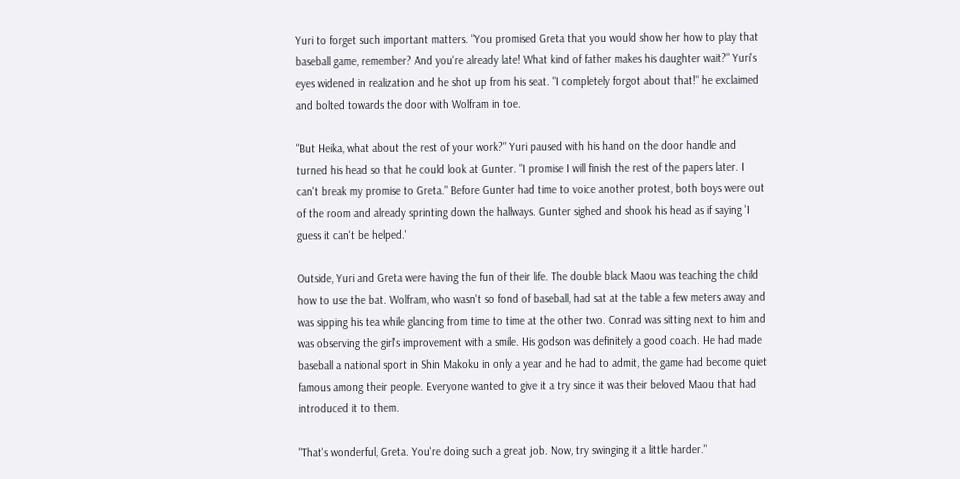Yuri to forget such important matters. "You promised Greta that you would show her how to play that baseball game, remember? And you're already late! What kind of father makes his daughter wait?" Yuri's eyes widened in realization and he shot up from his seat. "I completely forgot about that!" he exclaimed and bolted towards the door with Wolfram in toe.

"But Heika, what about the rest of your work?" Yuri paused with his hand on the door handle and turned his head so that he could look at Gunter. "I promise I will finish the rest of the papers later. I can't break my promise to Greta." Before Gunter had time to voice another protest, both boys were out of the room and already sprinting down the hallways. Gunter sighed and shook his head as if saying 'I guess it can't be helped.'

Outside, Yuri and Greta were having the fun of their life. The double black Maou was teaching the child how to use the bat. Wolfram, who wasn't so fond of baseball, had sat at the table a few meters away and was sipping his tea while glancing from time to time at the other two. Conrad was sitting next to him and was observing the girl's improvement with a smile. His godson was definitely a good coach. He had made baseball a national sport in Shin Makoku in only a year and he had to admit, the game had become quiet famous among their people. Everyone wanted to give it a try since it was their beloved Maou that had introduced it to them.

"That's wonderful, Greta. You're doing such a great job. Now, try swinging it a little harder."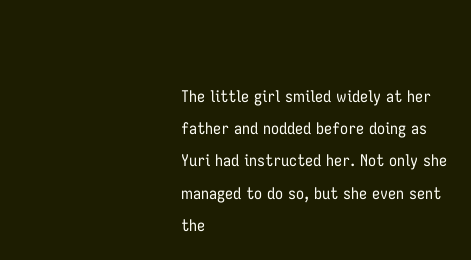The little girl smiled widely at her father and nodded before doing as Yuri had instructed her. Not only she managed to do so, but she even sent the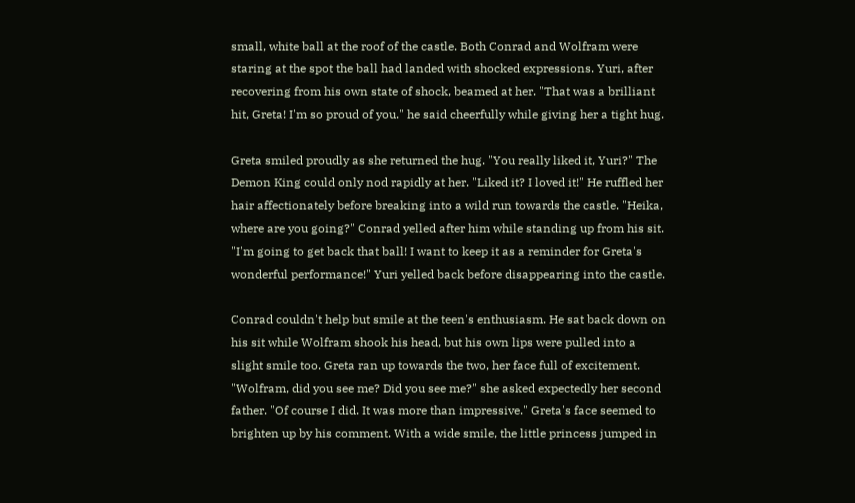small, white ball at the roof of the castle. Both Conrad and Wolfram were staring at the spot the ball had landed with shocked expressions. Yuri, after recovering from his own state of shock, beamed at her. "That was a brilliant hit, Greta! I'm so proud of you." he said cheerfully while giving her a tight hug.

Greta smiled proudly as she returned the hug. "You really liked it, Yuri?" The Demon King could only nod rapidly at her. "Liked it? I loved it!" He ruffled her hair affectionately before breaking into a wild run towards the castle. "Heika, where are you going?" Conrad yelled after him while standing up from his sit. "I'm going to get back that ball! I want to keep it as a reminder for Greta's wonderful performance!" Yuri yelled back before disappearing into the castle.

Conrad couldn't help but smile at the teen's enthusiasm. He sat back down on his sit while Wolfram shook his head, but his own lips were pulled into a slight smile too. Greta ran up towards the two, her face full of excitement. "Wolfram, did you see me? Did you see me?" she asked expectedly her second father. "Of course I did. It was more than impressive." Greta's face seemed to brighten up by his comment. With a wide smile, the little princess jumped in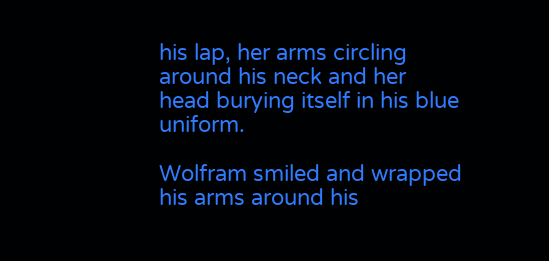his lap, her arms circling around his neck and her head burying itself in his blue uniform.

Wolfram smiled and wrapped his arms around his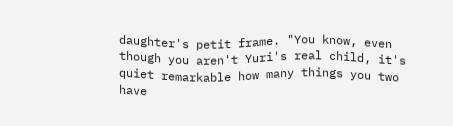daughter's petit frame. "You know, even though you aren't Yuri's real child, it's quiet remarkable how many things you two have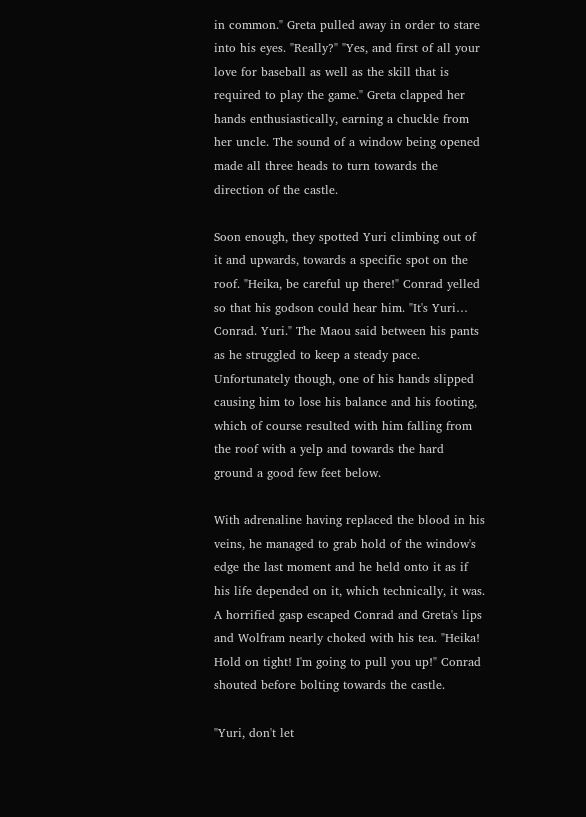in common." Greta pulled away in order to stare into his eyes. "Really?" "Yes, and first of all your love for baseball as well as the skill that is required to play the game." Greta clapped her hands enthusiastically, earning a chuckle from her uncle. The sound of a window being opened made all three heads to turn towards the direction of the castle.

Soon enough, they spotted Yuri climbing out of it and upwards, towards a specific spot on the roof. "Heika, be careful up there!" Conrad yelled so that his godson could hear him. "It's Yuri… Conrad. Yuri." The Maou said between his pants as he struggled to keep a steady pace. Unfortunately though, one of his hands slipped causing him to lose his balance and his footing, which of course resulted with him falling from the roof with a yelp and towards the hard ground a good few feet below.

With adrenaline having replaced the blood in his veins, he managed to grab hold of the window's edge the last moment and he held onto it as if his life depended on it, which technically, it was. A horrified gasp escaped Conrad and Greta's lips and Wolfram nearly choked with his tea. "Heika! Hold on tight! I'm going to pull you up!" Conrad shouted before bolting towards the castle.

"Yuri, don't let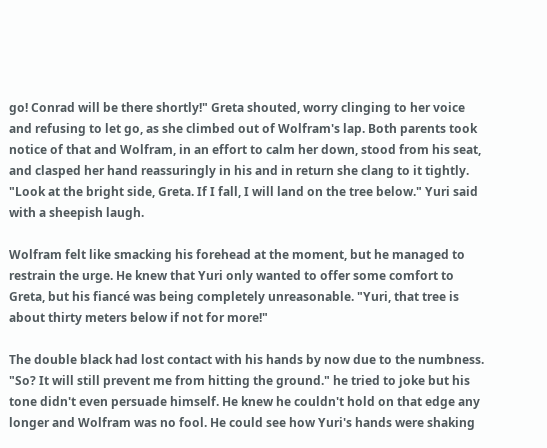go! Conrad will be there shortly!" Greta shouted, worry clinging to her voice and refusing to let go, as she climbed out of Wolfram's lap. Both parents took notice of that and Wolfram, in an effort to calm her down, stood from his seat, and clasped her hand reassuringly in his and in return she clang to it tightly. "Look at the bright side, Greta. If I fall, I will land on the tree below." Yuri said with a sheepish laugh.

Wolfram felt like smacking his forehead at the moment, but he managed to restrain the urge. He knew that Yuri only wanted to offer some comfort to Greta, but his fiancé was being completely unreasonable. "Yuri, that tree is about thirty meters below if not for more!"

The double black had lost contact with his hands by now due to the numbness. "So? It will still prevent me from hitting the ground." he tried to joke but his tone didn't even persuade himself. He knew he couldn't hold on that edge any longer and Wolfram was no fool. He could see how Yuri's hands were shaking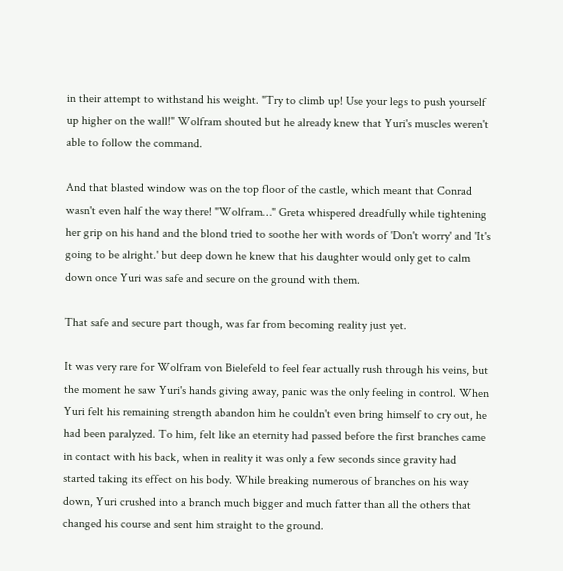in their attempt to withstand his weight. "Try to climb up! Use your legs to push yourself up higher on the wall!" Wolfram shouted but he already knew that Yuri's muscles weren't able to follow the command.

And that blasted window was on the top floor of the castle, which meant that Conrad wasn't even half the way there! "Wolfram…" Greta whispered dreadfully while tightening her grip on his hand and the blond tried to soothe her with words of 'Don't worry' and 'It's going to be alright.' but deep down he knew that his daughter would only get to calm down once Yuri was safe and secure on the ground with them.

That safe and secure part though, was far from becoming reality just yet.

It was very rare for Wolfram von Bielefeld to feel fear actually rush through his veins, but the moment he saw Yuri's hands giving away, panic was the only feeling in control. When Yuri felt his remaining strength abandon him he couldn't even bring himself to cry out, he had been paralyzed. To him, felt like an eternity had passed before the first branches came in contact with his back, when in reality it was only a few seconds since gravity had started taking its effect on his body. While breaking numerous of branches on his way down, Yuri crushed into a branch much bigger and much fatter than all the others that changed his course and sent him straight to the ground.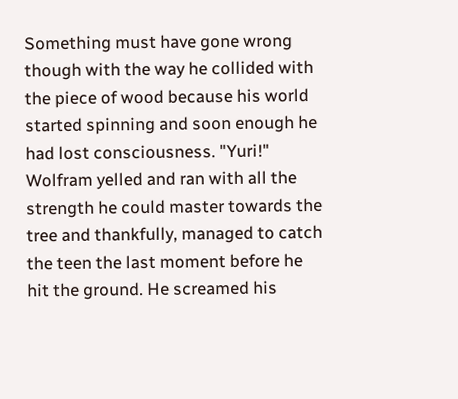Something must have gone wrong though with the way he collided with the piece of wood because his world started spinning and soon enough he had lost consciousness. "Yuri!" Wolfram yelled and ran with all the strength he could master towards the tree and thankfully, managed to catch the teen the last moment before he hit the ground. He screamed his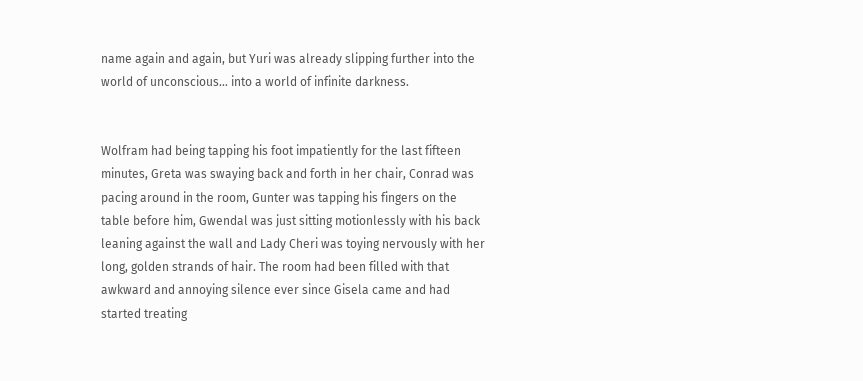name again and again, but Yuri was already slipping further into the world of unconscious… into a world of infinite darkness.


Wolfram had being tapping his foot impatiently for the last fifteen minutes, Greta was swaying back and forth in her chair, Conrad was pacing around in the room, Gunter was tapping his fingers on the table before him, Gwendal was just sitting motionlessly with his back leaning against the wall and Lady Cheri was toying nervously with her long, golden strands of hair. The room had been filled with that awkward and annoying silence ever since Gisela came and had started treating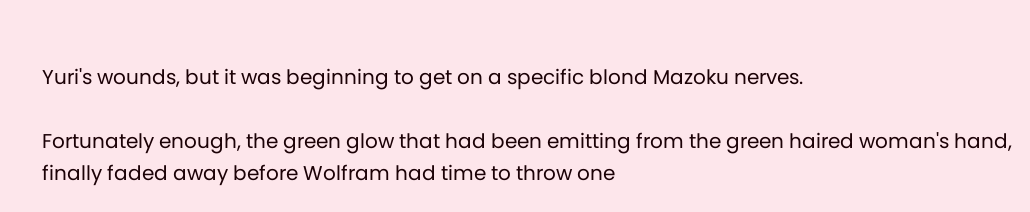Yuri's wounds, but it was beginning to get on a specific blond Mazoku nerves.

Fortunately enough, the green glow that had been emitting from the green haired woman's hand, finally faded away before Wolfram had time to throw one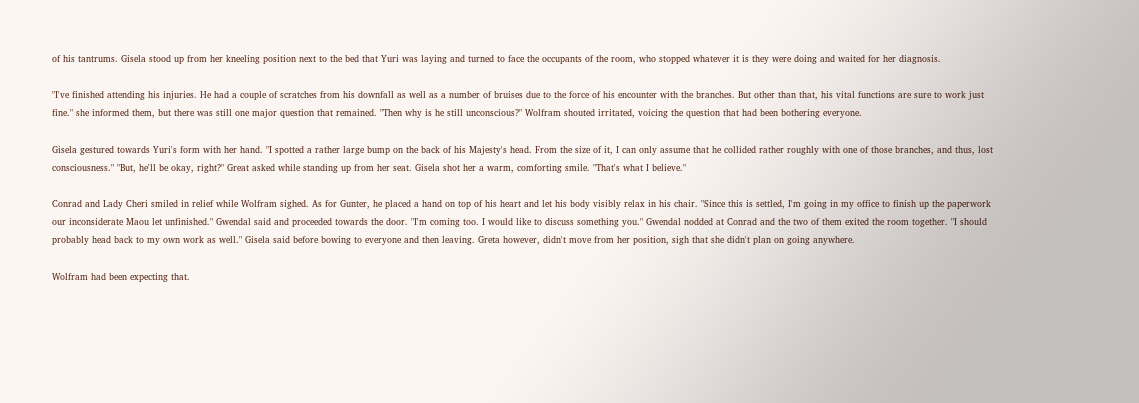of his tantrums. Gisela stood up from her kneeling position next to the bed that Yuri was laying and turned to face the occupants of the room, who stopped whatever it is they were doing and waited for her diagnosis.

"I've finished attending his injuries. He had a couple of scratches from his downfall as well as a number of bruises due to the force of his encounter with the branches. But other than that, his vital functions are sure to work just fine." she informed them, but there was still one major question that remained. "Then why is he still unconscious?" Wolfram shouted irritated, voicing the question that had been bothering everyone.

Gisela gestured towards Yuri's form with her hand. "I spotted a rather large bump on the back of his Majesty's head. From the size of it, I can only assume that he collided rather roughly with one of those branches, and thus, lost consciousness." "But, he'll be okay, right?" Great asked while standing up from her seat. Gisela shot her a warm, comforting smile. "That's what I believe."

Conrad and Lady Cheri smiled in relief while Wolfram sighed. As for Gunter, he placed a hand on top of his heart and let his body visibly relax in his chair. "Since this is settled, I'm going in my office to finish up the paperwork our inconsiderate Maou let unfinished." Gwendal said and proceeded towards the door. "I'm coming too. I would like to discuss something you." Gwendal nodded at Conrad and the two of them exited the room together. "I should probably head back to my own work as well." Gisela said before bowing to everyone and then leaving. Greta however, didn't move from her position, sigh that she didn't plan on going anywhere.

Wolfram had been expecting that.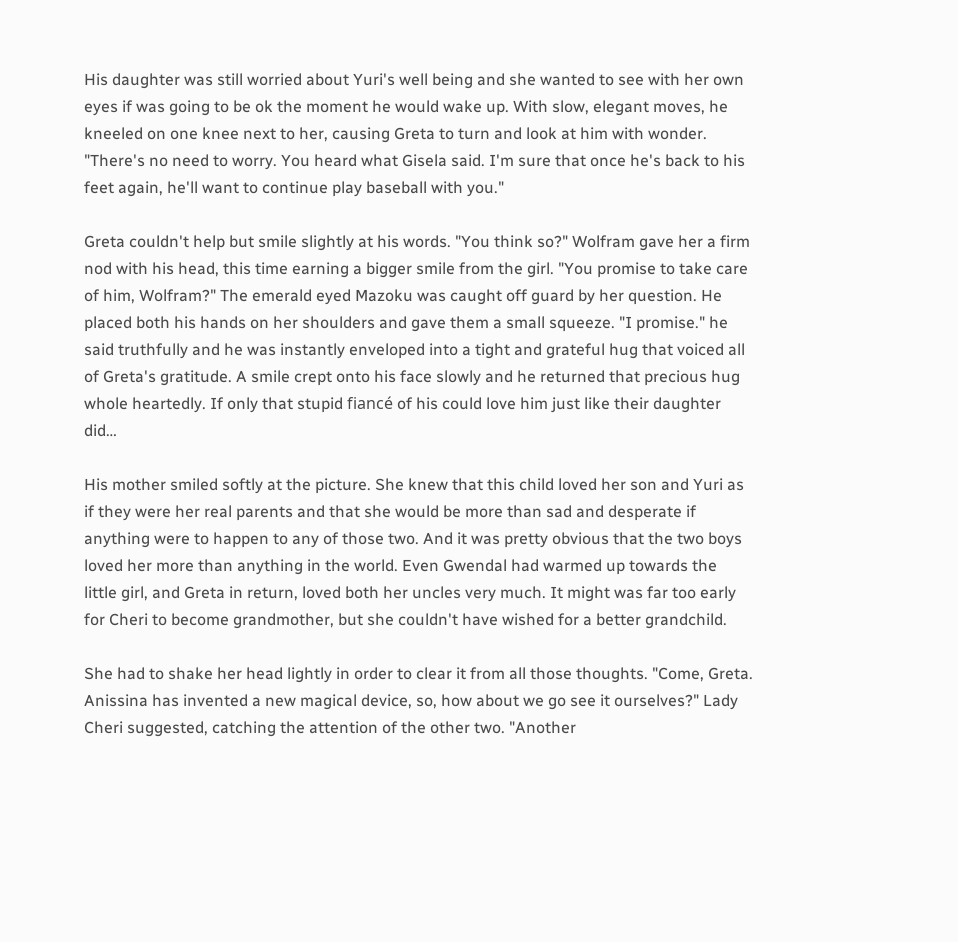His daughter was still worried about Yuri's well being and she wanted to see with her own eyes if was going to be ok the moment he would wake up. With slow, elegant moves, he kneeled on one knee next to her, causing Greta to turn and look at him with wonder. "There's no need to worry. You heard what Gisela said. I'm sure that once he's back to his feet again, he'll want to continue play baseball with you."

Greta couldn't help but smile slightly at his words. "You think so?" Wolfram gave her a firm nod with his head, this time earning a bigger smile from the girl. "You promise to take care of him, Wolfram?" The emerald eyed Mazoku was caught off guard by her question. He placed both his hands on her shoulders and gave them a small squeeze. "I promise." he said truthfully and he was instantly enveloped into a tight and grateful hug that voiced all of Greta's gratitude. A smile crept onto his face slowly and he returned that precious hug whole heartedly. If only that stupid fiancé of his could love him just like their daughter did…

His mother smiled softly at the picture. She knew that this child loved her son and Yuri as if they were her real parents and that she would be more than sad and desperate if anything were to happen to any of those two. And it was pretty obvious that the two boys loved her more than anything in the world. Even Gwendal had warmed up towards the little girl, and Greta in return, loved both her uncles very much. It might was far too early for Cheri to become grandmother, but she couldn't have wished for a better grandchild.

She had to shake her head lightly in order to clear it from all those thoughts. "Come, Greta. Anissina has invented a new magical device, so, how about we go see it ourselves?" Lady Cheri suggested, catching the attention of the other two. "Another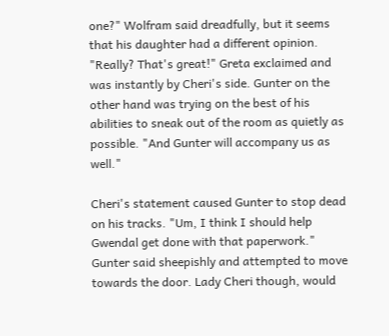one?" Wolfram said dreadfully, but it seems that his daughter had a different opinion. "Really? That's great!" Greta exclaimed and was instantly by Cheri's side. Gunter on the other hand was trying on the best of his abilities to sneak out of the room as quietly as possible. "And Gunter will accompany us as well."

Cheri's statement caused Gunter to stop dead on his tracks. "Um, I think I should help Gwendal get done with that paperwork." Gunter said sheepishly and attempted to move towards the door. Lady Cheri though, would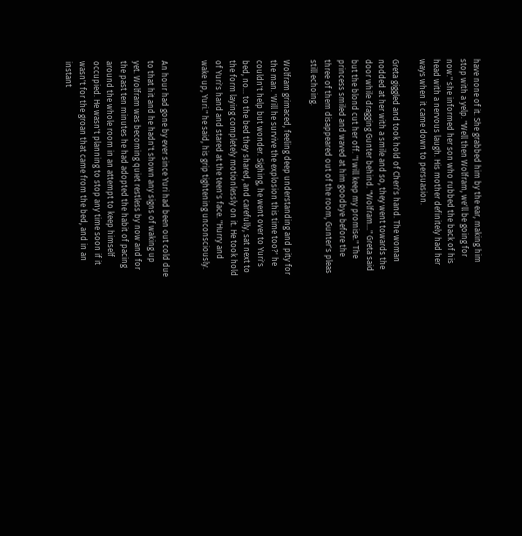have none of it. She grabbed him by the ear, making him stop with a yelp. "Well then Wolfram, we'll be going for now." she informed her son who rubbed the back of his head with a nervous laugh. His mother definitely had her ways when it came down to persuasion.

Greta giggled and took hold of Cheri's hand. The woman nodded at her with a smile and so, they went towards the door while dragging Gunter behind. "Wolfram…" Greta said but the blond cut her off. "I will keep my promise." The princess smiled and waved at him goodbye before the three of them disappeared out of the room, Gunter's pleas still echoing.

Wolfram grimaced, feeling deep understanding and pity for the man. 'Will he survive the explosion this time too?' he couldn't help but wonder. Sighing, he went over to Yuri's bed, no… to the bed they shared, and carefully, sat next to the form laying completely motionlessly on it. He took hold of Yuri's hand and stared at the teen's face. "Hurry and wake up, Yuri." he said, his grip tightening unconsciously.


An hour had gone by ever since Yuri had been out cold due to that hit and he hadn't shown any signs of waking up yet. Wolfram was becoming quiet restless by now and for the past ten minutes he had adopted the habit of pacing around the whole room in an attempt to keep himself occupied. He wasn't planning to stop any time soon if it wasn't for the groan that came from the bed, and in an instant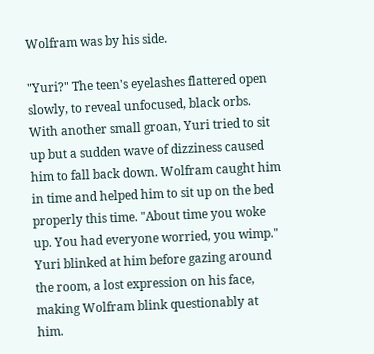Wolfram was by his side.

"Yuri?" The teen's eyelashes flattered open slowly, to reveal unfocused, black orbs. With another small groan, Yuri tried to sit up but a sudden wave of dizziness caused him to fall back down. Wolfram caught him in time and helped him to sit up on the bed properly this time. "About time you woke up. You had everyone worried, you wimp." Yuri blinked at him before gazing around the room, a lost expression on his face, making Wolfram blink questionably at him.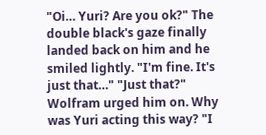"Oi… Yuri? Are you ok?" The double black's gaze finally landed back on him and he smiled lightly. "I'm fine. It's just that…" "Just that?" Wolfram urged him on. Why was Yuri acting this way? "I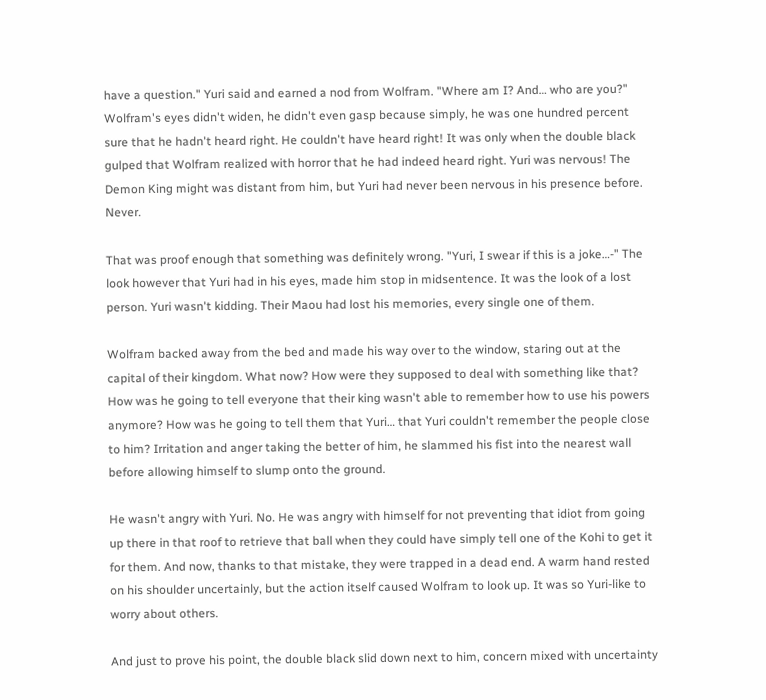have a question." Yuri said and earned a nod from Wolfram. "Where am I? And… who are you?" Wolfram's eyes didn't widen, he didn't even gasp because simply, he was one hundred percent sure that he hadn't heard right. He couldn't have heard right! It was only when the double black gulped that Wolfram realized with horror that he had indeed heard right. Yuri was nervous! The Demon King might was distant from him, but Yuri had never been nervous in his presence before. Never.

That was proof enough that something was definitely wrong. "Yuri, I swear if this is a joke…-" The look however that Yuri had in his eyes, made him stop in midsentence. It was the look of a lost person. Yuri wasn't kidding. Their Maou had lost his memories, every single one of them.

Wolfram backed away from the bed and made his way over to the window, staring out at the capital of their kingdom. What now? How were they supposed to deal with something like that? How was he going to tell everyone that their king wasn't able to remember how to use his powers anymore? How was he going to tell them that Yuri… that Yuri couldn't remember the people close to him? Irritation and anger taking the better of him, he slammed his fist into the nearest wall before allowing himself to slump onto the ground.

He wasn't angry with Yuri. No. He was angry with himself for not preventing that idiot from going up there in that roof to retrieve that ball when they could have simply tell one of the Kohi to get it for them. And now, thanks to that mistake, they were trapped in a dead end. A warm hand rested on his shoulder uncertainly, but the action itself caused Wolfram to look up. It was so Yuri-like to worry about others.

And just to prove his point, the double black slid down next to him, concern mixed with uncertainty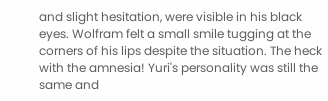and slight hesitation, were visible in his black eyes. Wolfram felt a small smile tugging at the corners of his lips despite the situation. The heck with the amnesia! Yuri's personality was still the same and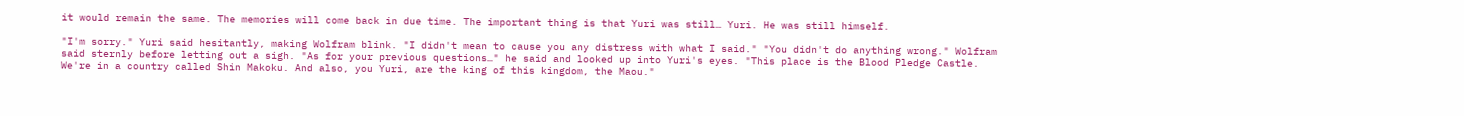it would remain the same. The memories will come back in due time. The important thing is that Yuri was still… Yuri. He was still himself.

"I'm sorry." Yuri said hesitantly, making Wolfram blink. "I didn't mean to cause you any distress with what I said." "You didn't do anything wrong." Wolfram said sternly before letting out a sigh. "As for your previous questions…" he said and looked up into Yuri's eyes. "This place is the Blood Pledge Castle. We're in a country called Shin Makoku. And also, you Yuri, are the king of this kingdom, the Maou."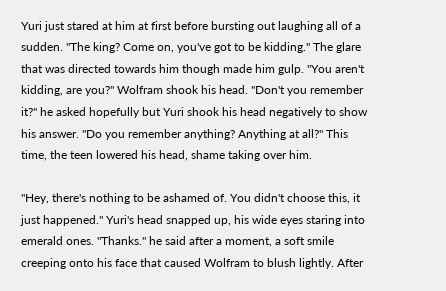Yuri just stared at him at first before bursting out laughing all of a sudden. "The king? Come on, you've got to be kidding." The glare that was directed towards him though made him gulp. "You aren't kidding, are you?" Wolfram shook his head. "Don't you remember it?" he asked hopefully but Yuri shook his head negatively to show his answer. "Do you remember anything? Anything at all?" This time, the teen lowered his head, shame taking over him.

"Hey, there's nothing to be ashamed of. You didn't choose this, it just happened." Yuri's head snapped up, his wide eyes staring into emerald ones. "Thanks." he said after a moment, a soft smile creeping onto his face that caused Wolfram to blush lightly. After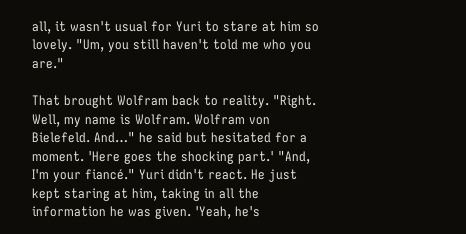all, it wasn't usual for Yuri to stare at him so lovely. "Um, you still haven't told me who you are."

That brought Wolfram back to reality. "Right. Well, my name is Wolfram. Wolfram von Bielefeld. And…" he said but hesitated for a moment. 'Here goes the shocking part.' "And, I'm your fiancé." Yuri didn't react. He just kept staring at him, taking in all the information he was given. 'Yeah, he's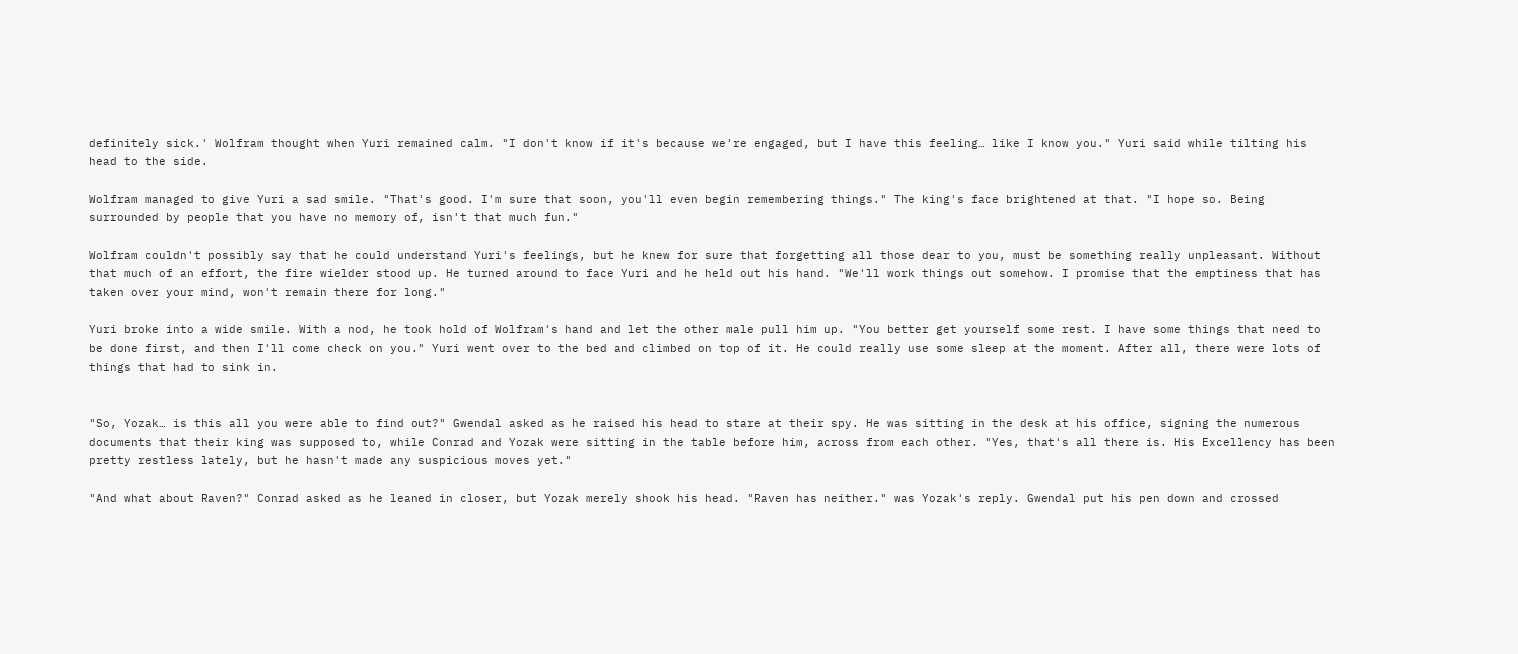definitely sick.' Wolfram thought when Yuri remained calm. "I don't know if it's because we're engaged, but I have this feeling… like I know you." Yuri said while tilting his head to the side.

Wolfram managed to give Yuri a sad smile. "That's good. I'm sure that soon, you'll even begin remembering things." The king's face brightened at that. "I hope so. Being surrounded by people that you have no memory of, isn't that much fun."

Wolfram couldn't possibly say that he could understand Yuri's feelings, but he knew for sure that forgetting all those dear to you, must be something really unpleasant. Without that much of an effort, the fire wielder stood up. He turned around to face Yuri and he held out his hand. "We'll work things out somehow. I promise that the emptiness that has taken over your mind, won't remain there for long."

Yuri broke into a wide smile. With a nod, he took hold of Wolfram's hand and let the other male pull him up. "You better get yourself some rest. I have some things that need to be done first, and then I'll come check on you." Yuri went over to the bed and climbed on top of it. He could really use some sleep at the moment. After all, there were lots of things that had to sink in.


"So, Yozak… is this all you were able to find out?" Gwendal asked as he raised his head to stare at their spy. He was sitting in the desk at his office, signing the numerous documents that their king was supposed to, while Conrad and Yozak were sitting in the table before him, across from each other. "Yes, that's all there is. His Excellency has been pretty restless lately, but he hasn't made any suspicious moves yet."

"And what about Raven?" Conrad asked as he leaned in closer, but Yozak merely shook his head. "Raven has neither." was Yozak's reply. Gwendal put his pen down and crossed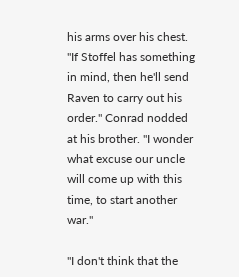his arms over his chest. "If Stoffel has something in mind, then he'll send Raven to carry out his order." Conrad nodded at his brother. "I wonder what excuse our uncle will come up with this time, to start another war."

"I don't think that the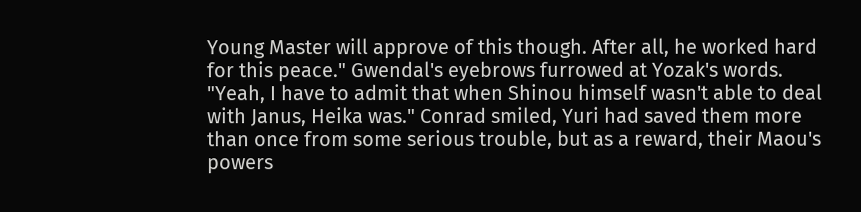Young Master will approve of this though. After all, he worked hard for this peace." Gwendal's eyebrows furrowed at Yozak's words. "Yeah, I have to admit that when Shinou himself wasn't able to deal with Janus, Heika was." Conrad smiled, Yuri had saved them more than once from some serious trouble, but as a reward, their Maou's powers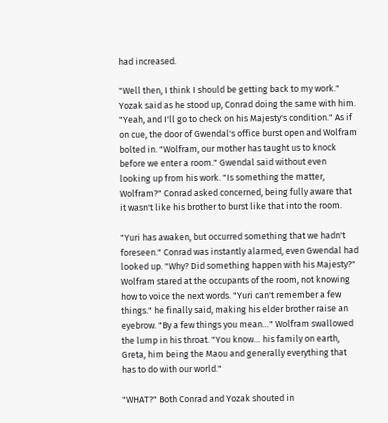had increased.

"Well then, I think I should be getting back to my work." Yozak said as he stood up, Conrad doing the same with him. "Yeah, and I'll go to check on his Majesty's condition." As if on cue, the door of Gwendal's office burst open and Wolfram bolted in. "Wolfram, our mother has taught us to knock before we enter a room." Gwendal said without even looking up from his work. "Is something the matter, Wolfram?" Conrad asked concerned, being fully aware that it wasn't like his brother to burst like that into the room.

"Yuri has awaken, but occurred something that we hadn't foreseen." Conrad was instantly alarmed, even Gwendal had looked up. "Why? Did something happen with his Majesty?" Wolfram stared at the occupants of the room, not knowing how to voice the next words. "Yuri can't remember a few things." he finally said, making his elder brother raise an eyebrow. "By a few things you mean…" Wolfram swallowed the lump in his throat. "You know… his family on earth, Greta, him being the Maou and generally everything that has to do with our world."

"WHAT?" Both Conrad and Yozak shouted in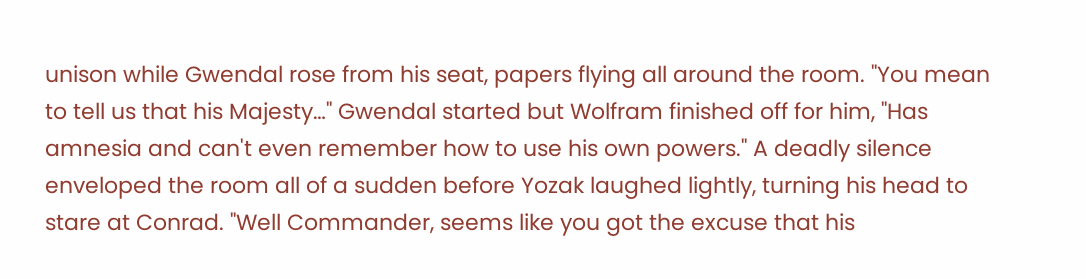unison while Gwendal rose from his seat, papers flying all around the room. "You mean to tell us that his Majesty…" Gwendal started but Wolfram finished off for him, "Has amnesia and can't even remember how to use his own powers." A deadly silence enveloped the room all of a sudden before Yozak laughed lightly, turning his head to stare at Conrad. "Well Commander, seems like you got the excuse that his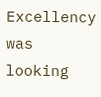Excellency was looking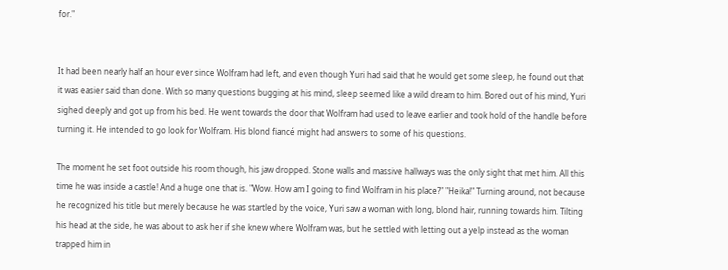for."


It had been nearly half an hour ever since Wolfram had left, and even though Yuri had said that he would get some sleep, he found out that it was easier said than done. With so many questions bugging at his mind, sleep seemed like a wild dream to him. Bored out of his mind, Yuri sighed deeply and got up from his bed. He went towards the door that Wolfram had used to leave earlier and took hold of the handle before turning it. He intended to go look for Wolfram. His blond fiancé might had answers to some of his questions.

The moment he set foot outside his room though, his jaw dropped. Stone walls and massive hallways was the only sight that met him. All this time he was inside a castle! And a huge one that is. "Wow. How am I going to find Wolfram in his place?" "Heika!" Turning around, not because he recognized his title but merely because he was startled by the voice, Yuri saw a woman with long, blond hair, running towards him. Tilting his head at the side, he was about to ask her if she knew where Wolfram was, but he settled with letting out a yelp instead as the woman trapped him in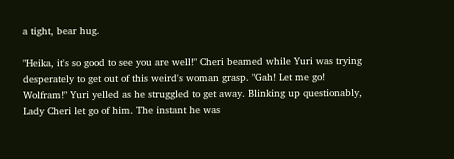a tight, bear hug.

"Heika, it's so good to see you are well!" Cheri beamed while Yuri was trying desperately to get out of this weird's woman grasp. "Gah! Let me go! Wolfram!" Yuri yelled as he struggled to get away. Blinking up questionably, Lady Cheri let go of him. The instant he was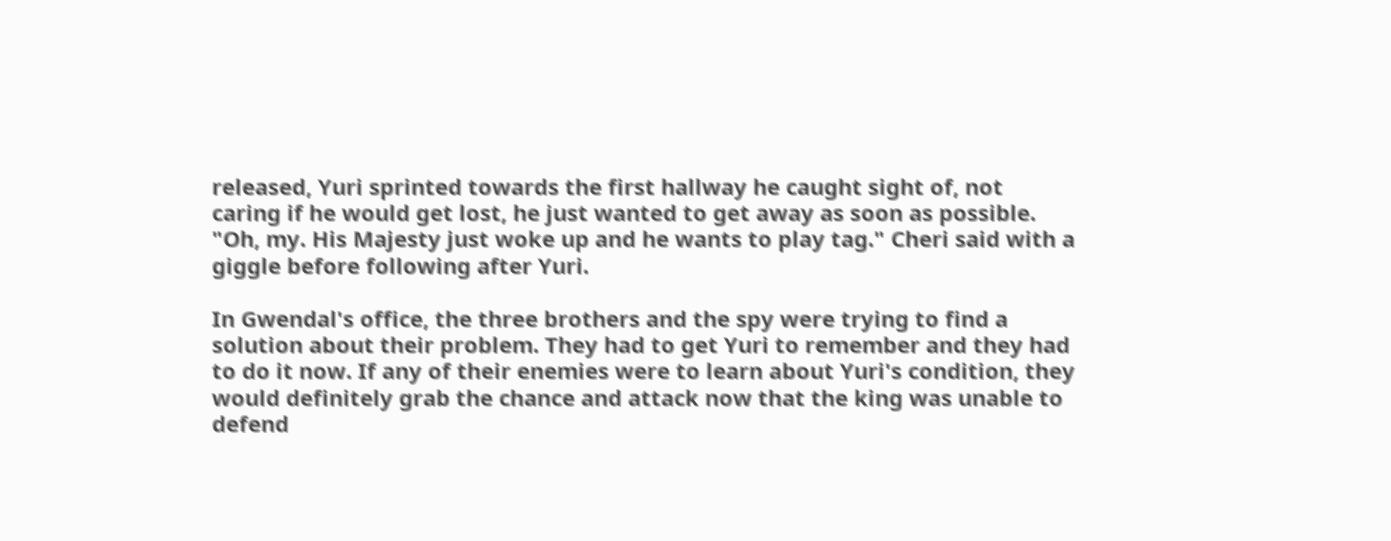released, Yuri sprinted towards the first hallway he caught sight of, not caring if he would get lost, he just wanted to get away as soon as possible. "Oh, my. His Majesty just woke up and he wants to play tag." Cheri said with a giggle before following after Yuri.

In Gwendal's office, the three brothers and the spy were trying to find a solution about their problem. They had to get Yuri to remember and they had to do it now. If any of their enemies were to learn about Yuri's condition, they would definitely grab the chance and attack now that the king was unable to defend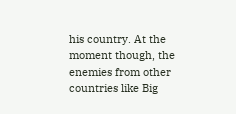his country. At the moment though, the enemies from other countries like Big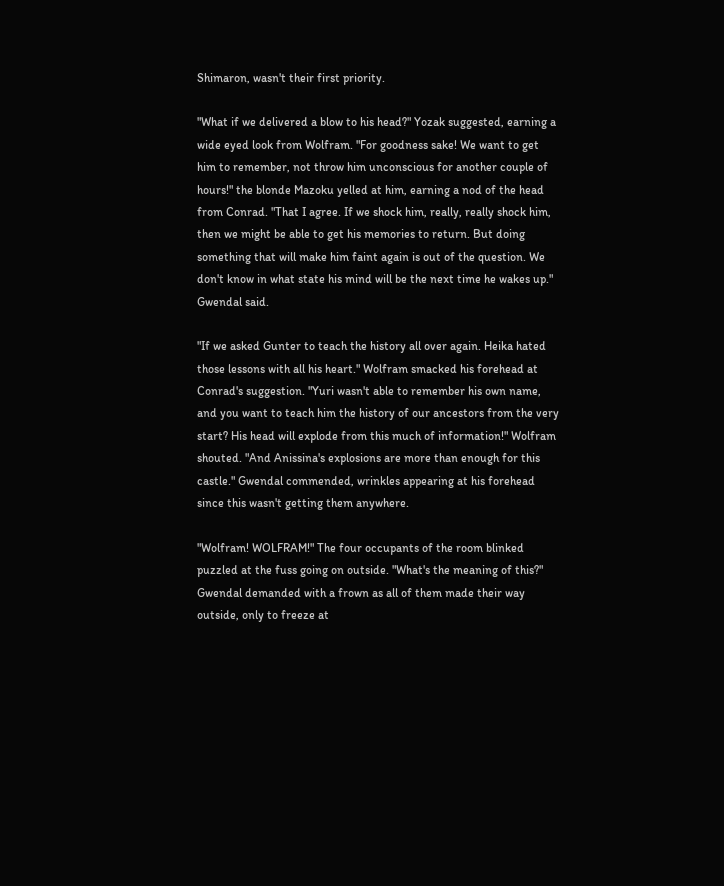Shimaron, wasn't their first priority.

"What if we delivered a blow to his head?" Yozak suggested, earning a wide eyed look from Wolfram. "For goodness sake! We want to get him to remember, not throw him unconscious for another couple of hours!" the blonde Mazoku yelled at him, earning a nod of the head from Conrad. "That I agree. If we shock him, really, really shock him, then we might be able to get his memories to return. But doing something that will make him faint again is out of the question. We don't know in what state his mind will be the next time he wakes up." Gwendal said.

"If we asked Gunter to teach the history all over again. Heika hated those lessons with all his heart." Wolfram smacked his forehead at Conrad's suggestion. "Yuri wasn't able to remember his own name, and you want to teach him the history of our ancestors from the very start? His head will explode from this much of information!" Wolfram shouted. "And Anissina's explosions are more than enough for this castle." Gwendal commended, wrinkles appearing at his forehead since this wasn't getting them anywhere.

"Wolfram! WOLFRAM!" The four occupants of the room blinked puzzled at the fuss going on outside. "What's the meaning of this?" Gwendal demanded with a frown as all of them made their way outside, only to freeze at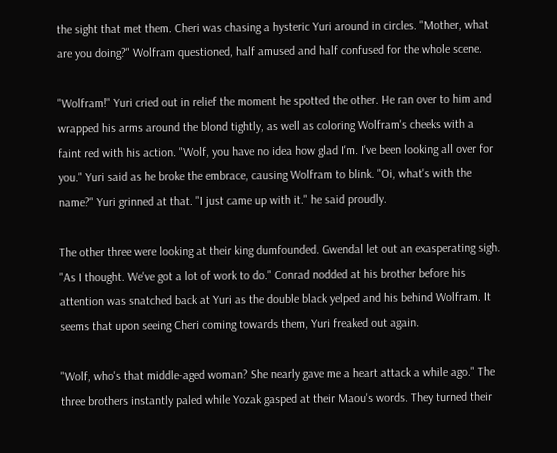the sight that met them. Cheri was chasing a hysteric Yuri around in circles. "Mother, what are you doing?" Wolfram questioned, half amused and half confused for the whole scene.

"Wolfram!" Yuri cried out in relief the moment he spotted the other. He ran over to him and wrapped his arms around the blond tightly, as well as coloring Wolfram's cheeks with a faint red with his action. "Wolf, you have no idea how glad I'm. I've been looking all over for you." Yuri said as he broke the embrace, causing Wolfram to blink. "Oi, what's with the name?" Yuri grinned at that. "I just came up with it." he said proudly.

The other three were looking at their king dumfounded. Gwendal let out an exasperating sigh. "As I thought. We've got a lot of work to do." Conrad nodded at his brother before his attention was snatched back at Yuri as the double black yelped and his behind Wolfram. It seems that upon seeing Cheri coming towards them, Yuri freaked out again.

"Wolf, who's that middle-aged woman? She nearly gave me a heart attack a while ago." The three brothers instantly paled while Yozak gasped at their Maou's words. They turned their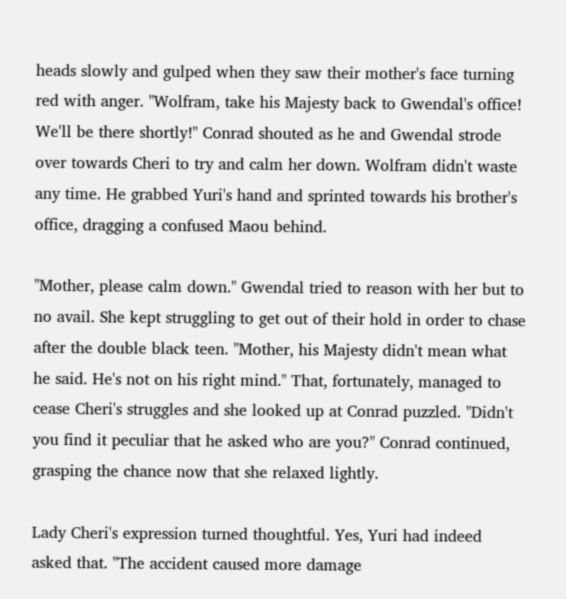heads slowly and gulped when they saw their mother's face turning red with anger. "Wolfram, take his Majesty back to Gwendal's office! We'll be there shortly!" Conrad shouted as he and Gwendal strode over towards Cheri to try and calm her down. Wolfram didn't waste any time. He grabbed Yuri's hand and sprinted towards his brother's office, dragging a confused Maou behind.

"Mother, please calm down." Gwendal tried to reason with her but to no avail. She kept struggling to get out of their hold in order to chase after the double black teen. "Mother, his Majesty didn't mean what he said. He's not on his right mind." That, fortunately, managed to cease Cheri's struggles and she looked up at Conrad puzzled. "Didn't you find it peculiar that he asked who are you?" Conrad continued, grasping the chance now that she relaxed lightly.

Lady Cheri's expression turned thoughtful. Yes, Yuri had indeed asked that. "The accident caused more damage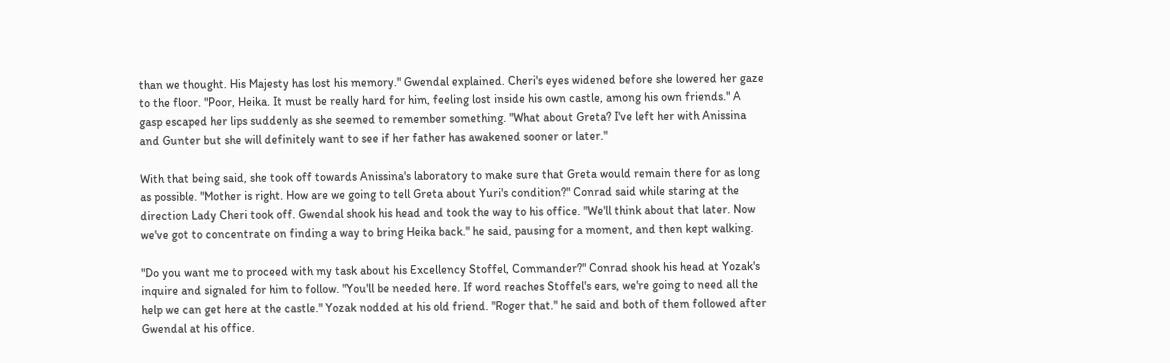than we thought. His Majesty has lost his memory." Gwendal explained. Cheri's eyes widened before she lowered her gaze to the floor. "Poor, Heika. It must be really hard for him, feeling lost inside his own castle, among his own friends." A gasp escaped her lips suddenly as she seemed to remember something. "What about Greta? I've left her with Anissina and Gunter but she will definitely want to see if her father has awakened sooner or later."

With that being said, she took off towards Anissina's laboratory to make sure that Greta would remain there for as long as possible. "Mother is right. How are we going to tell Greta about Yuri's condition?" Conrad said while staring at the direction Lady Cheri took off. Gwendal shook his head and took the way to his office. "We'll think about that later. Now we've got to concentrate on finding a way to bring Heika back." he said, pausing for a moment, and then kept walking.

"Do you want me to proceed with my task about his Excellency Stoffel, Commander?" Conrad shook his head at Yozak's inquire and signaled for him to follow. "You'll be needed here. If word reaches Stoffel's ears, we're going to need all the help we can get here at the castle." Yozak nodded at his old friend. "Roger that." he said and both of them followed after Gwendal at his office.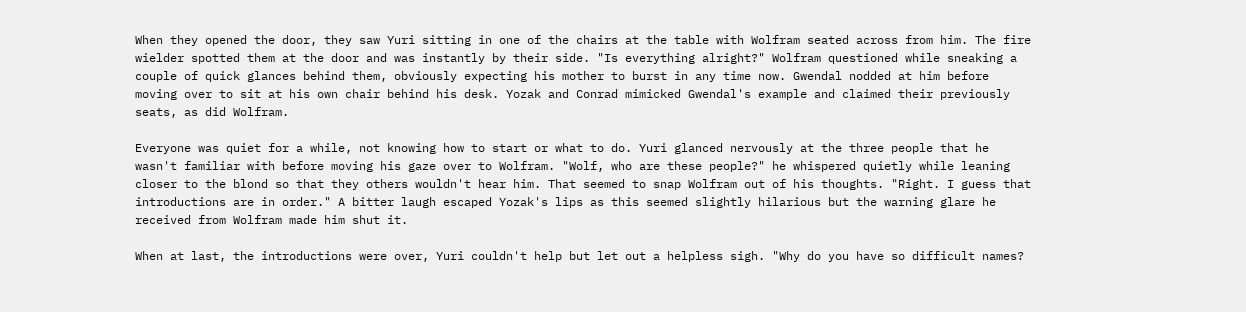When they opened the door, they saw Yuri sitting in one of the chairs at the table with Wolfram seated across from him. The fire wielder spotted them at the door and was instantly by their side. "Is everything alright?" Wolfram questioned while sneaking a couple of quick glances behind them, obviously expecting his mother to burst in any time now. Gwendal nodded at him before moving over to sit at his own chair behind his desk. Yozak and Conrad mimicked Gwendal's example and claimed their previously seats, as did Wolfram.

Everyone was quiet for a while, not knowing how to start or what to do. Yuri glanced nervously at the three people that he wasn't familiar with before moving his gaze over to Wolfram. "Wolf, who are these people?" he whispered quietly while leaning closer to the blond so that they others wouldn't hear him. That seemed to snap Wolfram out of his thoughts. "Right. I guess that introductions are in order." A bitter laugh escaped Yozak's lips as this seemed slightly hilarious but the warning glare he received from Wolfram made him shut it.

When at last, the introductions were over, Yuri couldn't help but let out a helpless sigh. "Why do you have so difficult names?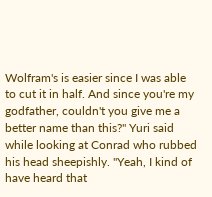Wolfram's is easier since I was able to cut it in half. And since you're my godfather, couldn't you give me a better name than this?" Yuri said while looking at Conrad who rubbed his head sheepishly. "Yeah, I kind of have heard that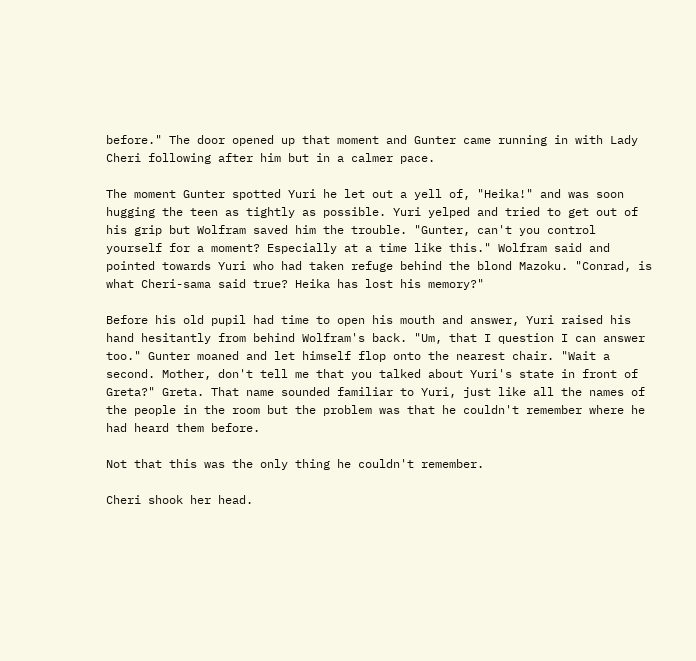before." The door opened up that moment and Gunter came running in with Lady Cheri following after him but in a calmer pace.

The moment Gunter spotted Yuri he let out a yell of, "Heika!" and was soon hugging the teen as tightly as possible. Yuri yelped and tried to get out of his grip but Wolfram saved him the trouble. "Gunter, can't you control yourself for a moment? Especially at a time like this." Wolfram said and pointed towards Yuri who had taken refuge behind the blond Mazoku. "Conrad, is what Cheri-sama said true? Heika has lost his memory?"

Before his old pupil had time to open his mouth and answer, Yuri raised his hand hesitantly from behind Wolfram's back. "Um, that I question I can answer too." Gunter moaned and let himself flop onto the nearest chair. "Wait a second. Mother, don't tell me that you talked about Yuri's state in front of Greta?" Greta. That name sounded familiar to Yuri, just like all the names of the people in the room but the problem was that he couldn't remember where he had heard them before.

Not that this was the only thing he couldn't remember.

Cheri shook her head.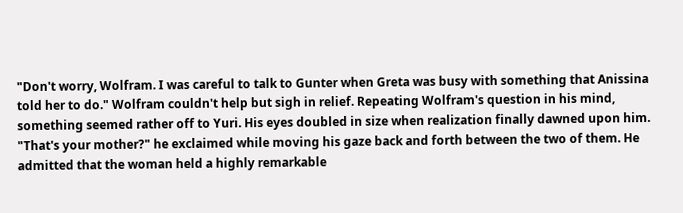"Don't worry, Wolfram. I was careful to talk to Gunter when Greta was busy with something that Anissina told her to do." Wolfram couldn't help but sigh in relief. Repeating Wolfram's question in his mind, something seemed rather off to Yuri. His eyes doubled in size when realization finally dawned upon him. "That's your mother?" he exclaimed while moving his gaze back and forth between the two of them. He admitted that the woman held a highly remarkable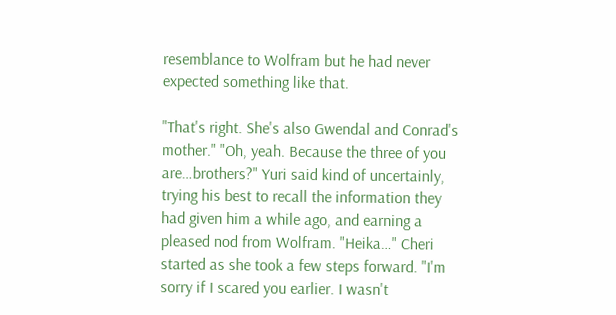resemblance to Wolfram but he had never expected something like that.

"That's right. She's also Gwendal and Conrad's mother." "Oh, yeah. Because the three of you are…brothers?" Yuri said kind of uncertainly, trying his best to recall the information they had given him a while ago, and earning a pleased nod from Wolfram. "Heika…" Cheri started as she took a few steps forward. "I'm sorry if I scared you earlier. I wasn't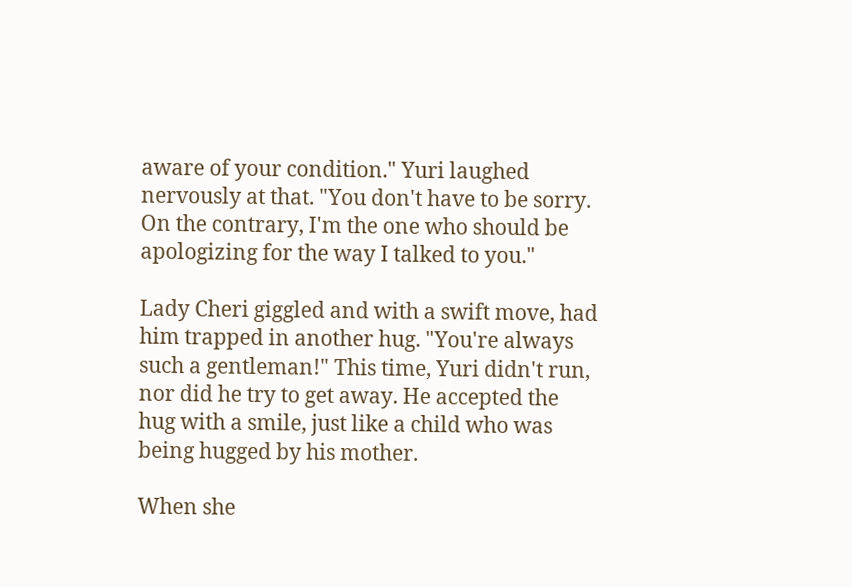aware of your condition." Yuri laughed nervously at that. "You don't have to be sorry. On the contrary, I'm the one who should be apologizing for the way I talked to you."

Lady Cheri giggled and with a swift move, had him trapped in another hug. "You're always such a gentleman!" This time, Yuri didn't run, nor did he try to get away. He accepted the hug with a smile, just like a child who was being hugged by his mother.

When she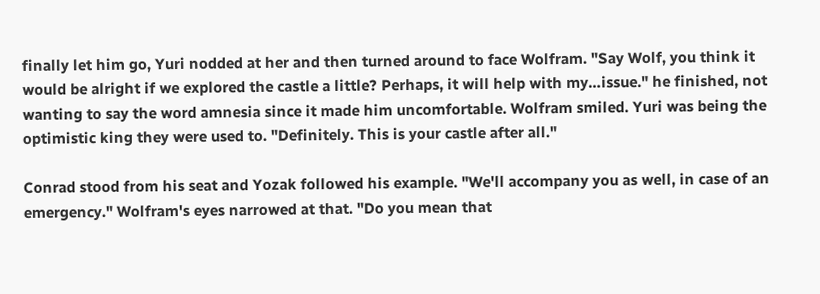finally let him go, Yuri nodded at her and then turned around to face Wolfram. "Say Wolf, you think it would be alright if we explored the castle a little? Perhaps, it will help with my…issue." he finished, not wanting to say the word amnesia since it made him uncomfortable. Wolfram smiled. Yuri was being the optimistic king they were used to. "Definitely. This is your castle after all."

Conrad stood from his seat and Yozak followed his example. "We'll accompany you as well, in case of an emergency." Wolfram's eyes narrowed at that. "Do you mean that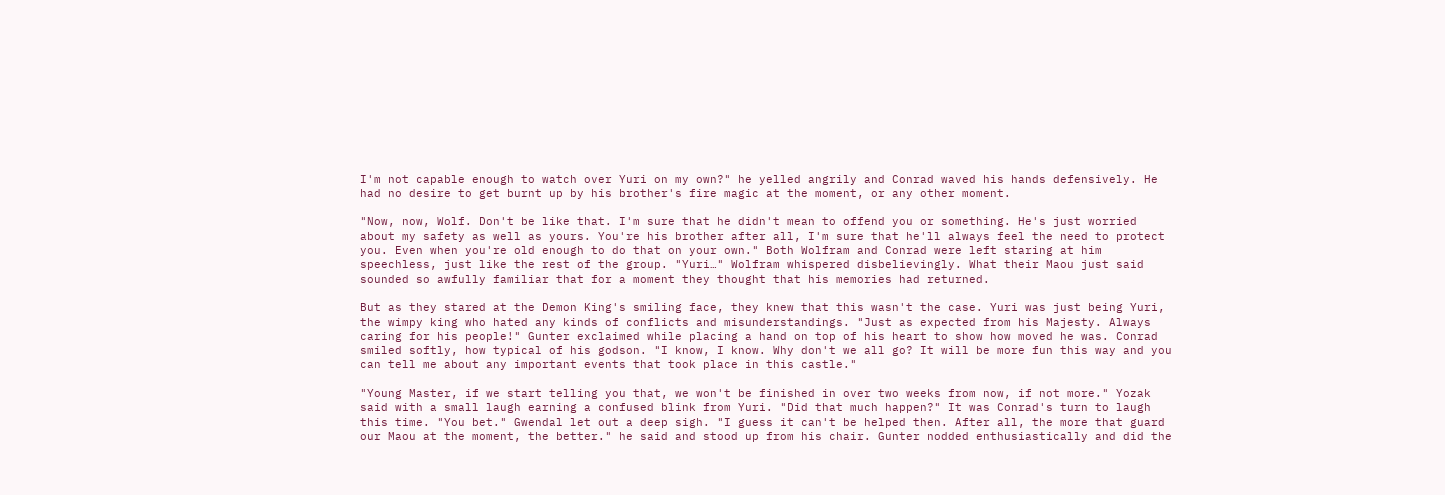I'm not capable enough to watch over Yuri on my own?" he yelled angrily and Conrad waved his hands defensively. He had no desire to get burnt up by his brother's fire magic at the moment, or any other moment.

"Now, now, Wolf. Don't be like that. I'm sure that he didn't mean to offend you or something. He's just worried about my safety as well as yours. You're his brother after all, I'm sure that he'll always feel the need to protect you. Even when you're old enough to do that on your own." Both Wolfram and Conrad were left staring at him speechless, just like the rest of the group. "Yuri…" Wolfram whispered disbelievingly. What their Maou just said sounded so awfully familiar that for a moment they thought that his memories had returned.

But as they stared at the Demon King's smiling face, they knew that this wasn't the case. Yuri was just being Yuri, the wimpy king who hated any kinds of conflicts and misunderstandings. "Just as expected from his Majesty. Always caring for his people!" Gunter exclaimed while placing a hand on top of his heart to show how moved he was. Conrad smiled softly, how typical of his godson. "I know, I know. Why don't we all go? It will be more fun this way and you can tell me about any important events that took place in this castle."

"Young Master, if we start telling you that, we won't be finished in over two weeks from now, if not more." Yozak said with a small laugh earning a confused blink from Yuri. "Did that much happen?" It was Conrad's turn to laugh this time. "You bet." Gwendal let out a deep sigh. "I guess it can't be helped then. After all, the more that guard our Maou at the moment, the better." he said and stood up from his chair. Gunter nodded enthusiastically and did the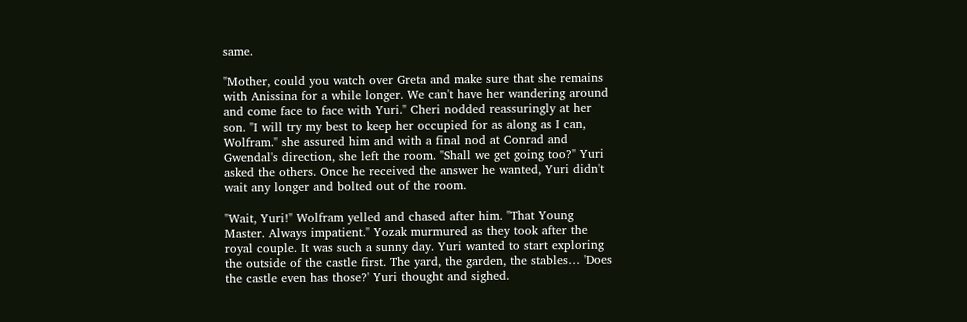same.

"Mother, could you watch over Greta and make sure that she remains with Anissina for a while longer. We can't have her wandering around and come face to face with Yuri." Cheri nodded reassuringly at her son. "I will try my best to keep her occupied for as along as I can, Wolfram." she assured him and with a final nod at Conrad and Gwendal's direction, she left the room. "Shall we get going too?" Yuri asked the others. Once he received the answer he wanted, Yuri didn't wait any longer and bolted out of the room.

"Wait, Yuri!" Wolfram yelled and chased after him. "That Young Master. Always impatient." Yozak murmured as they took after the royal couple. It was such a sunny day. Yuri wanted to start exploring the outside of the castle first. The yard, the garden, the stables… 'Does the castle even has those?' Yuri thought and sighed.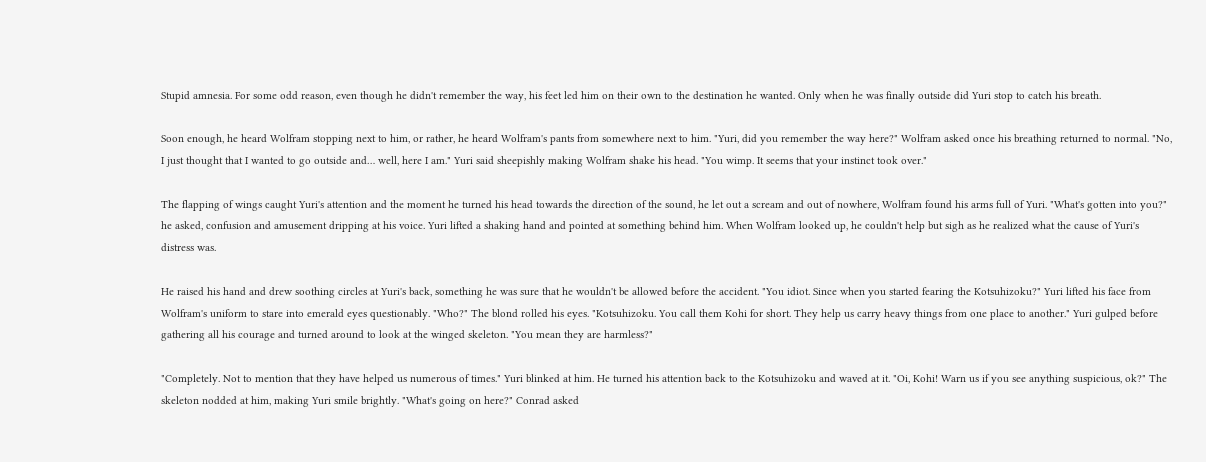Stupid amnesia. For some odd reason, even though he didn't remember the way, his feet led him on their own to the destination he wanted. Only when he was finally outside did Yuri stop to catch his breath.

Soon enough, he heard Wolfram stopping next to him, or rather, he heard Wolfram's pants from somewhere next to him. "Yuri, did you remember the way here?" Wolfram asked once his breathing returned to normal. "No, I just thought that I wanted to go outside and… well, here I am." Yuri said sheepishly making Wolfram shake his head. "You wimp. It seems that your instinct took over."

The flapping of wings caught Yuri's attention and the moment he turned his head towards the direction of the sound, he let out a scream and out of nowhere, Wolfram found his arms full of Yuri. "What's gotten into you?" he asked, confusion and amusement dripping at his voice. Yuri lifted a shaking hand and pointed at something behind him. When Wolfram looked up, he couldn't help but sigh as he realized what the cause of Yuri's distress was.

He raised his hand and drew soothing circles at Yuri's back, something he was sure that he wouldn't be allowed before the accident. "You idiot. Since when you started fearing the Kotsuhizoku?" Yuri lifted his face from Wolfram's uniform to stare into emerald eyes questionably. "Who?" The blond rolled his eyes. "Kotsuhizoku. You call them Kohi for short. They help us carry heavy things from one place to another." Yuri gulped before gathering all his courage and turned around to look at the winged skeleton. "You mean they are harmless?"

"Completely. Not to mention that they have helped us numerous of times." Yuri blinked at him. He turned his attention back to the Kotsuhizoku and waved at it. "Oi, Kohi! Warn us if you see anything suspicious, ok?" The skeleton nodded at him, making Yuri smile brightly. "What's going on here?" Conrad asked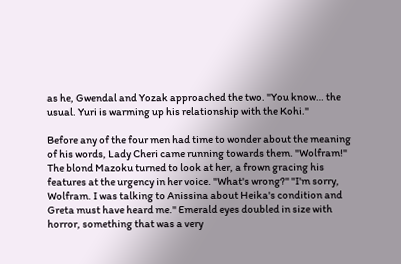as he, Gwendal and Yozak approached the two. "You know… the usual. Yuri is warming up his relationship with the Kohi."

Before any of the four men had time to wonder about the meaning of his words, Lady Cheri came running towards them. "Wolfram!" The blond Mazoku turned to look at her, a frown gracing his features at the urgency in her voice. "What's wrong?" "I'm sorry, Wolfram. I was talking to Anissina about Heika's condition and Greta must have heard me." Emerald eyes doubled in size with horror, something that was a very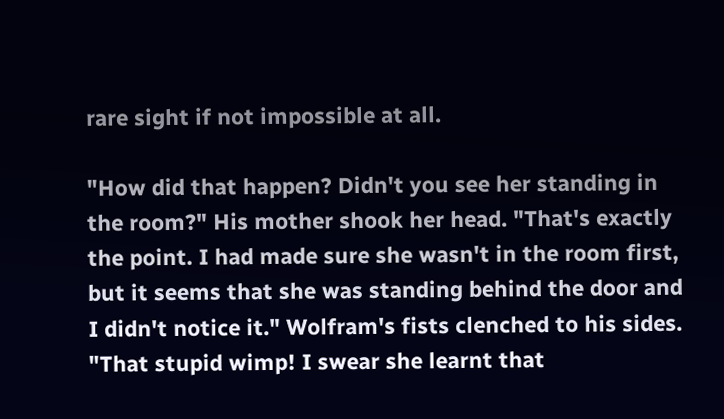rare sight if not impossible at all.

"How did that happen? Didn't you see her standing in the room?" His mother shook her head. "That's exactly the point. I had made sure she wasn't in the room first, but it seems that she was standing behind the door and I didn't notice it." Wolfram's fists clenched to his sides. "That stupid wimp! I swear she learnt that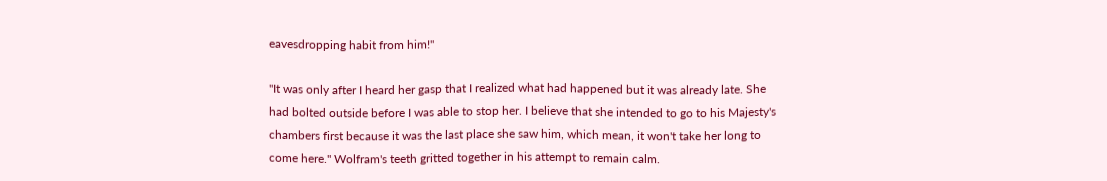eavesdropping habit from him!"

"It was only after I heard her gasp that I realized what had happened but it was already late. She had bolted outside before I was able to stop her. I believe that she intended to go to his Majesty's chambers first because it was the last place she saw him, which mean, it won't take her long to come here." Wolfram's teeth gritted together in his attempt to remain calm.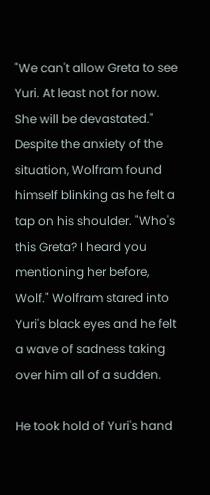"We can't allow Greta to see Yuri. At least not for now. She will be devastated." Despite the anxiety of the situation, Wolfram found himself blinking as he felt a tap on his shoulder. "Who's this Greta? I heard you mentioning her before, Wolf." Wolfram stared into Yuri's black eyes and he felt a wave of sadness taking over him all of a sudden.

He took hold of Yuri's hand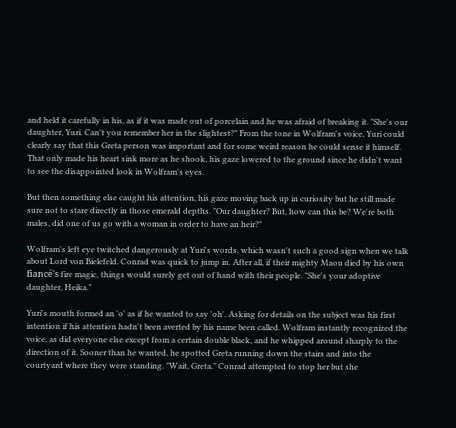and held it carefully in his, as if it was made out of porcelain and he was afraid of breaking it. "She's our daughter, Yuri. Can't you remember her in the slightest?" From the tone in Wolfram's voice, Yuri could clearly say that this Greta person was important and for some weird reason he could sense it himself. That only made his heart sink more as he shook, his gaze lowered to the ground since he didn't want to see the disappointed look in Wolfram's eyes.

But then something else caught his attention, his gaze moving back up in curiosity but he still made sure not to stare directly in those emerald depths. "Our daughter? But, how can this be? We're both males, did one of us go with a woman in order to have an heir?"

Wolfram's left eye twitched dangerously at Yuri's words, which wasn't such a good sign when we talk about Lord von Bielefeld. Conrad was quick to jump in. After all, if their mighty Maou died by his own fiancé's fire magic, things would surely get out of hand with their people. "She's your adoptive daughter, Heika."

Yuri's mouth formed an 'o' as if he wanted to say 'oh'. Asking for details on the subject was his first intention if his attention hadn't been averted by his name been called. Wolfram instantly recognized the voice, as did everyone else except from a certain double black, and he whipped around sharply to the direction of it. Sooner than he wanted, he spotted Greta running down the stairs and into the courtyard where they were standing. "Wait, Greta." Conrad attempted to stop her but she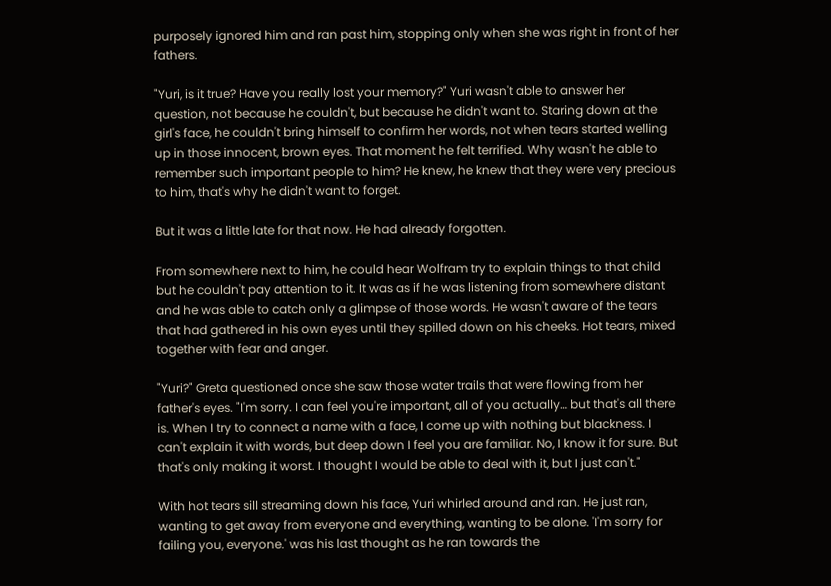purposely ignored him and ran past him, stopping only when she was right in front of her fathers.

"Yuri, is it true? Have you really lost your memory?" Yuri wasn't able to answer her question, not because he couldn't, but because he didn't want to. Staring down at the girl's face, he couldn't bring himself to confirm her words, not when tears started welling up in those innocent, brown eyes. That moment he felt terrified. Why wasn't he able to remember such important people to him? He knew, he knew that they were very precious to him, that's why he didn't want to forget.

But it was a little late for that now. He had already forgotten.

From somewhere next to him, he could hear Wolfram try to explain things to that child but he couldn't pay attention to it. It was as if he was listening from somewhere distant and he was able to catch only a glimpse of those words. He wasn't aware of the tears that had gathered in his own eyes until they spilled down on his cheeks. Hot tears, mixed together with fear and anger.

"Yuri?" Greta questioned once she saw those water trails that were flowing from her father's eyes. "I'm sorry. I can feel you're important, all of you actually… but that's all there is. When I try to connect a name with a face, I come up with nothing but blackness. I can't explain it with words, but deep down I feel you are familiar. No, I know it for sure. But that's only making it worst. I thought I would be able to deal with it, but I just can't."

With hot tears sill streaming down his face, Yuri whirled around and ran. He just ran, wanting to get away from everyone and everything, wanting to be alone. 'I'm sorry for failing you, everyone.' was his last thought as he ran towards the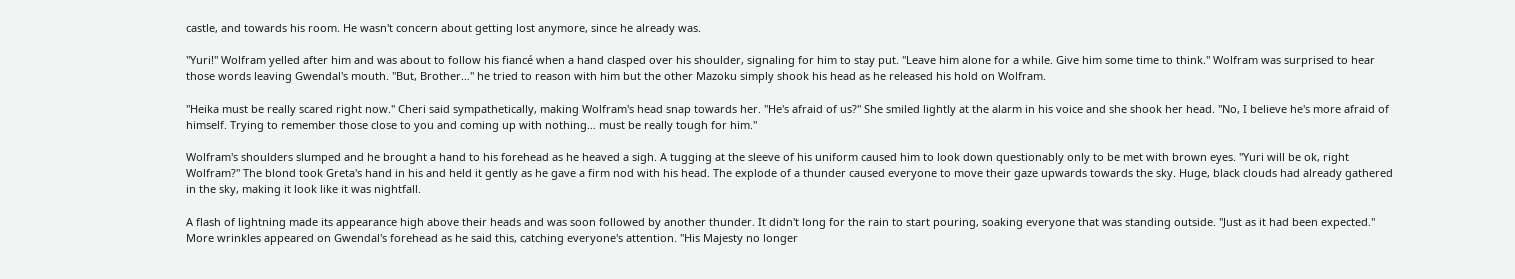castle, and towards his room. He wasn't concern about getting lost anymore, since he already was.

"Yuri!" Wolfram yelled after him and was about to follow his fiancé when a hand clasped over his shoulder, signaling for him to stay put. "Leave him alone for a while. Give him some time to think." Wolfram was surprised to hear those words leaving Gwendal's mouth. "But, Brother…" he tried to reason with him but the other Mazoku simply shook his head as he released his hold on Wolfram.

"Heika must be really scared right now." Cheri said sympathetically, making Wolfram's head snap towards her. "He's afraid of us?" She smiled lightly at the alarm in his voice and she shook her head. "No, I believe he's more afraid of himself. Trying to remember those close to you and coming up with nothing… must be really tough for him."

Wolfram's shoulders slumped and he brought a hand to his forehead as he heaved a sigh. A tugging at the sleeve of his uniform caused him to look down questionably only to be met with brown eyes. "Yuri will be ok, right Wolfram?" The blond took Greta's hand in his and held it gently as he gave a firm nod with his head. The explode of a thunder caused everyone to move their gaze upwards towards the sky. Huge, black clouds had already gathered in the sky, making it look like it was nightfall.

A flash of lightning made its appearance high above their heads and was soon followed by another thunder. It didn't long for the rain to start pouring, soaking everyone that was standing outside. "Just as it had been expected." More wrinkles appeared on Gwendal's forehead as he said this, catching everyone's attention. "His Majesty no longer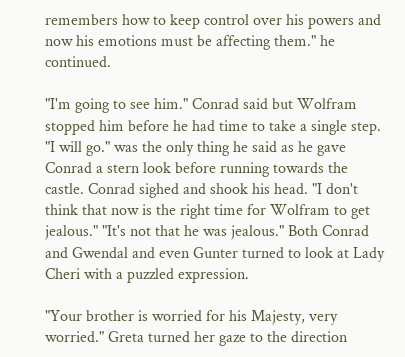remembers how to keep control over his powers and now his emotions must be affecting them." he continued.

"I'm going to see him." Conrad said but Wolfram stopped him before he had time to take a single step. "I will go." was the only thing he said as he gave Conrad a stern look before running towards the castle. Conrad sighed and shook his head. "I don't think that now is the right time for Wolfram to get jealous." "It's not that he was jealous." Both Conrad and Gwendal and even Gunter turned to look at Lady Cheri with a puzzled expression.

"Your brother is worried for his Majesty, very worried." Greta turned her gaze to the direction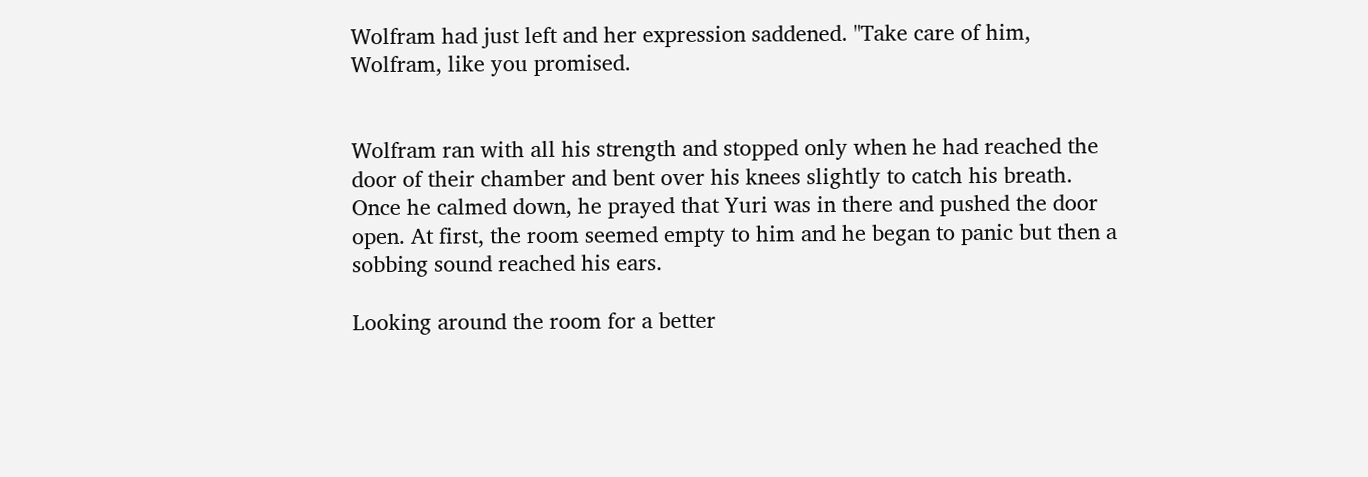Wolfram had just left and her expression saddened. "Take care of him, Wolfram, like you promised.


Wolfram ran with all his strength and stopped only when he had reached the door of their chamber and bent over his knees slightly to catch his breath. Once he calmed down, he prayed that Yuri was in there and pushed the door open. At first, the room seemed empty to him and he began to panic but then a sobbing sound reached his ears.

Looking around the room for a better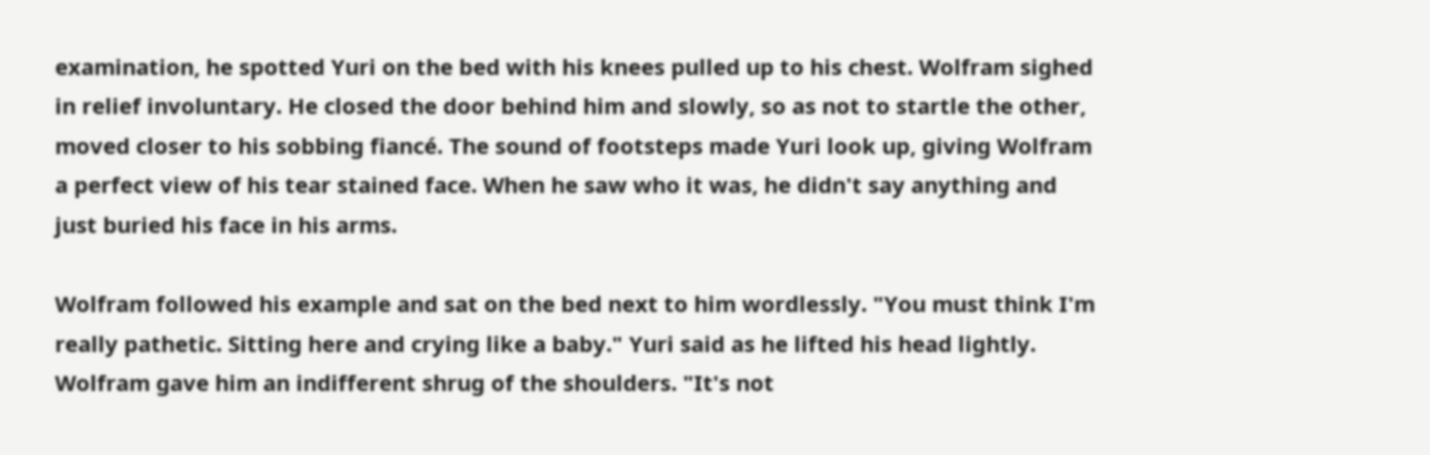examination, he spotted Yuri on the bed with his knees pulled up to his chest. Wolfram sighed in relief involuntary. He closed the door behind him and slowly, so as not to startle the other, moved closer to his sobbing fiancé. The sound of footsteps made Yuri look up, giving Wolfram a perfect view of his tear stained face. When he saw who it was, he didn't say anything and just buried his face in his arms.

Wolfram followed his example and sat on the bed next to him wordlessly. "You must think I'm really pathetic. Sitting here and crying like a baby." Yuri said as he lifted his head lightly. Wolfram gave him an indifferent shrug of the shoulders. "It's not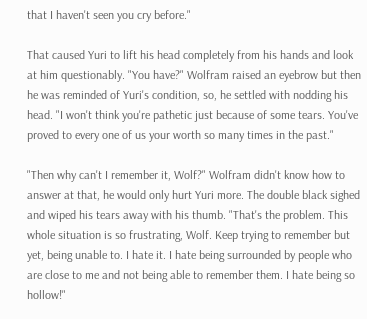that I haven't seen you cry before."

That caused Yuri to lift his head completely from his hands and look at him questionably. "You have?" Wolfram raised an eyebrow but then he was reminded of Yuri's condition, so, he settled with nodding his head. "I won't think you're pathetic just because of some tears. You've proved to every one of us your worth so many times in the past."

"Then why can't I remember it, Wolf?" Wolfram didn't know how to answer at that, he would only hurt Yuri more. The double black sighed and wiped his tears away with his thumb. "That's the problem. This whole situation is so frustrating, Wolf. Keep trying to remember but yet, being unable to. I hate it. I hate being surrounded by people who are close to me and not being able to remember them. I hate being so hollow!"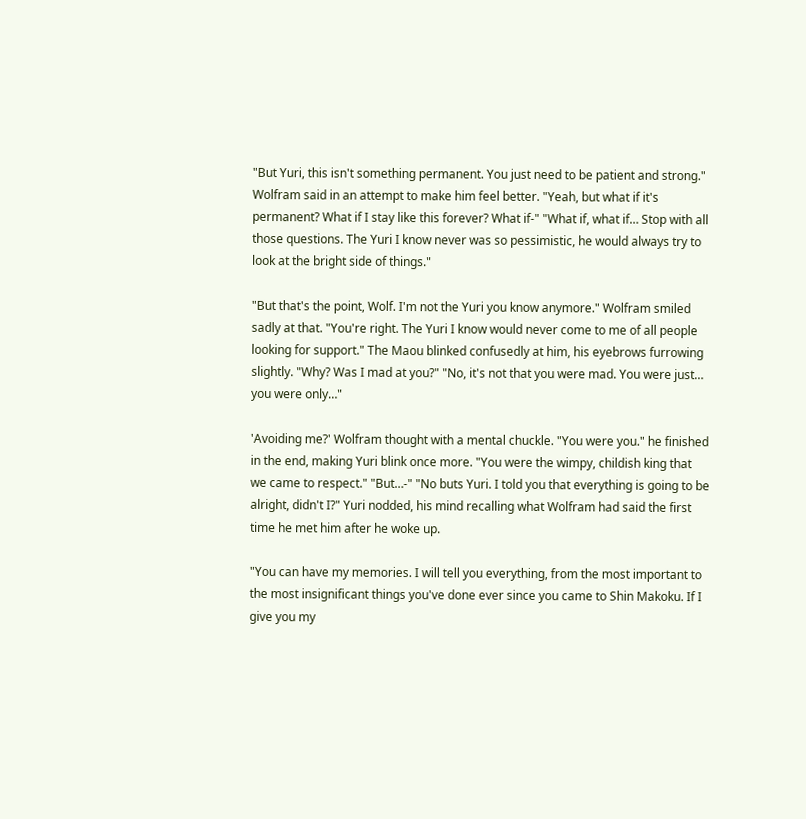"But Yuri, this isn't something permanent. You just need to be patient and strong." Wolfram said in an attempt to make him feel better. "Yeah, but what if it's permanent? What if I stay like this forever? What if-" "What if, what if… Stop with all those questions. The Yuri I know never was so pessimistic, he would always try to look at the bright side of things."

"But that's the point, Wolf. I'm not the Yuri you know anymore." Wolfram smiled sadly at that. "You're right. The Yuri I know would never come to me of all people looking for support." The Maou blinked confusedly at him, his eyebrows furrowing slightly. "Why? Was I mad at you?" "No, it's not that you were mad. You were just… you were only…"

'Avoiding me?' Wolfram thought with a mental chuckle. "You were you." he finished in the end, making Yuri blink once more. "You were the wimpy, childish king that we came to respect." "But…-" "No buts Yuri. I told you that everything is going to be alright, didn't I?" Yuri nodded, his mind recalling what Wolfram had said the first time he met him after he woke up.

"You can have my memories. I will tell you everything, from the most important to the most insignificant things you've done ever since you came to Shin Makoku. If I give you my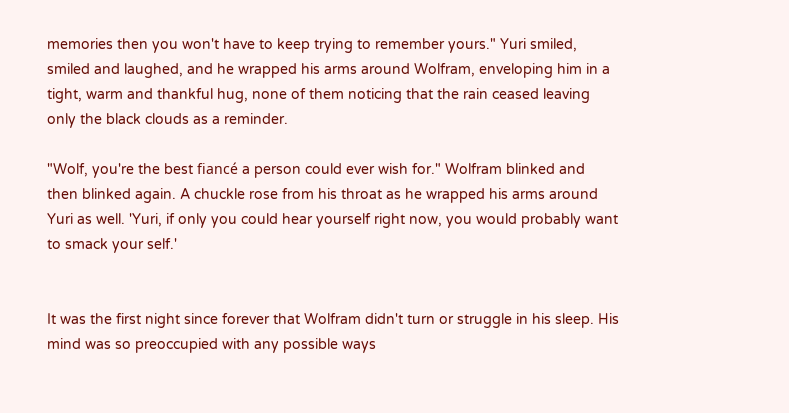memories then you won't have to keep trying to remember yours." Yuri smiled, smiled and laughed, and he wrapped his arms around Wolfram, enveloping him in a tight, warm and thankful hug, none of them noticing that the rain ceased leaving only the black clouds as a reminder.

"Wolf, you're the best fiancé a person could ever wish for." Wolfram blinked and then blinked again. A chuckle rose from his throat as he wrapped his arms around Yuri as well. 'Yuri, if only you could hear yourself right now, you would probably want to smack your self.'


It was the first night since forever that Wolfram didn't turn or struggle in his sleep. His mind was so preoccupied with any possible ways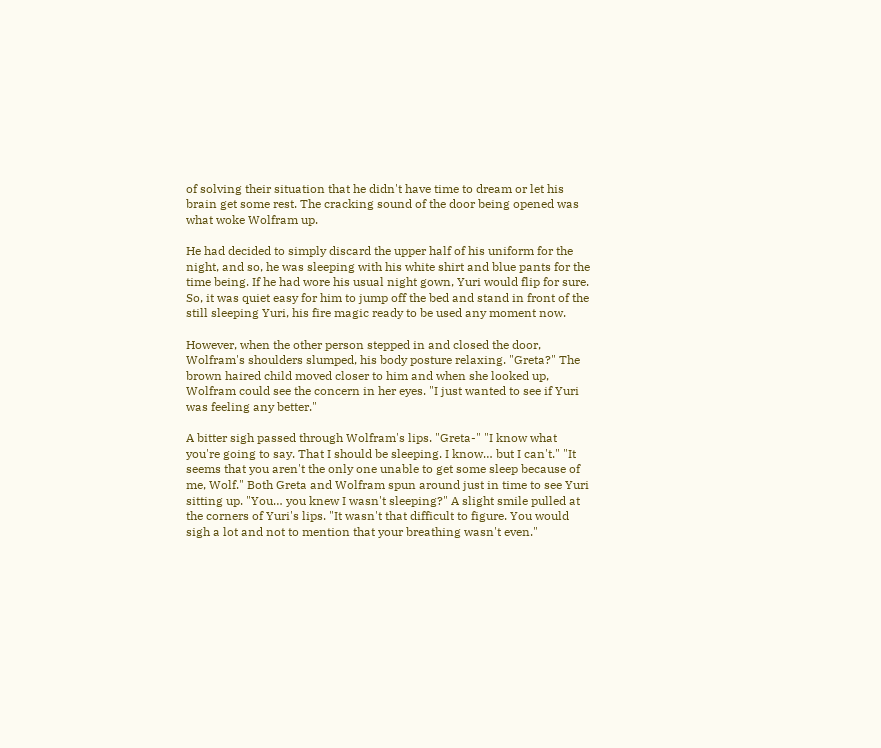of solving their situation that he didn't have time to dream or let his brain get some rest. The cracking sound of the door being opened was what woke Wolfram up.

He had decided to simply discard the upper half of his uniform for the night, and so, he was sleeping with his white shirt and blue pants for the time being. If he had wore his usual night gown, Yuri would flip for sure. So, it was quiet easy for him to jump off the bed and stand in front of the still sleeping Yuri, his fire magic ready to be used any moment now.

However, when the other person stepped in and closed the door, Wolfram's shoulders slumped, his body posture relaxing. "Greta?" The brown haired child moved closer to him and when she looked up, Wolfram could see the concern in her eyes. "I just wanted to see if Yuri was feeling any better."

A bitter sigh passed through Wolfram's lips. "Greta-" "I know what you're going to say. That I should be sleeping. I know… but I can't." "It seems that you aren't the only one unable to get some sleep because of me, Wolf." Both Greta and Wolfram spun around just in time to see Yuri sitting up. "You… you knew I wasn't sleeping?" A slight smile pulled at the corners of Yuri's lips. "It wasn't that difficult to figure. You would sigh a lot and not to mention that your breathing wasn't even."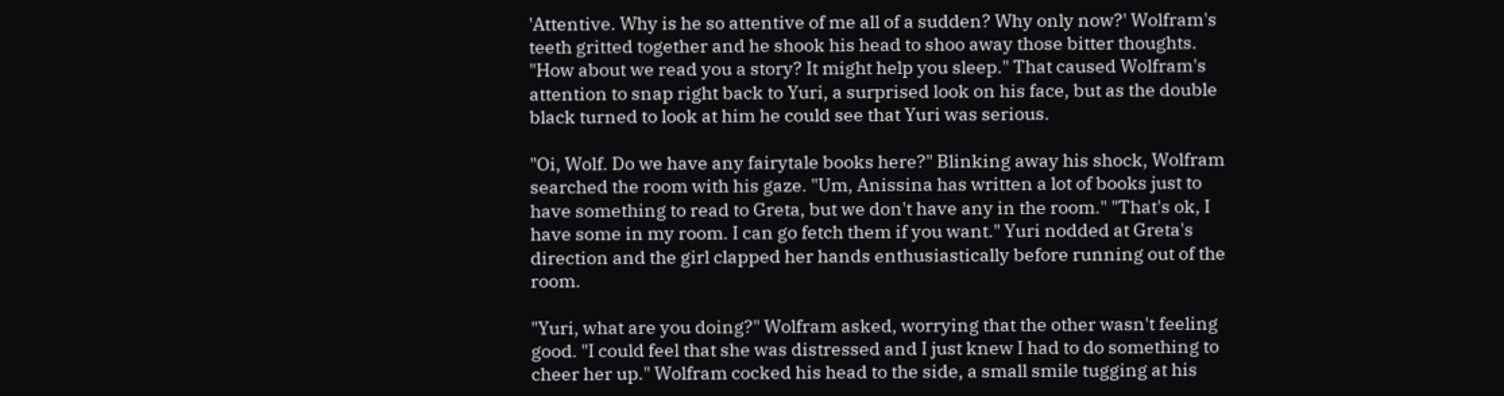'Attentive. Why is he so attentive of me all of a sudden? Why only now?' Wolfram's teeth gritted together and he shook his head to shoo away those bitter thoughts. "How about we read you a story? It might help you sleep." That caused Wolfram's attention to snap right back to Yuri, a surprised look on his face, but as the double black turned to look at him he could see that Yuri was serious.

"Oi, Wolf. Do we have any fairytale books here?" Blinking away his shock, Wolfram searched the room with his gaze. "Um, Anissina has written a lot of books just to have something to read to Greta, but we don't have any in the room." "That's ok, I have some in my room. I can go fetch them if you want." Yuri nodded at Greta's direction and the girl clapped her hands enthusiastically before running out of the room.

"Yuri, what are you doing?" Wolfram asked, worrying that the other wasn't feeling good. "I could feel that she was distressed and I just knew I had to do something to cheer her up." Wolfram cocked his head to the side, a small smile tugging at his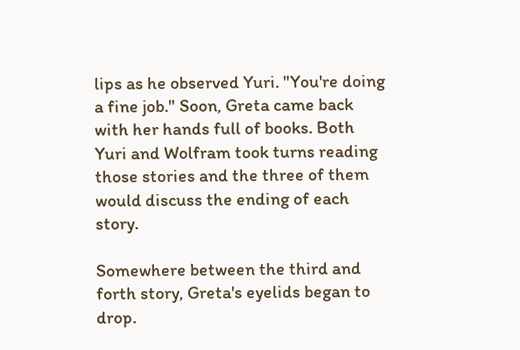lips as he observed Yuri. "You're doing a fine job." Soon, Greta came back with her hands full of books. Both Yuri and Wolfram took turns reading those stories and the three of them would discuss the ending of each story.

Somewhere between the third and forth story, Greta's eyelids began to drop.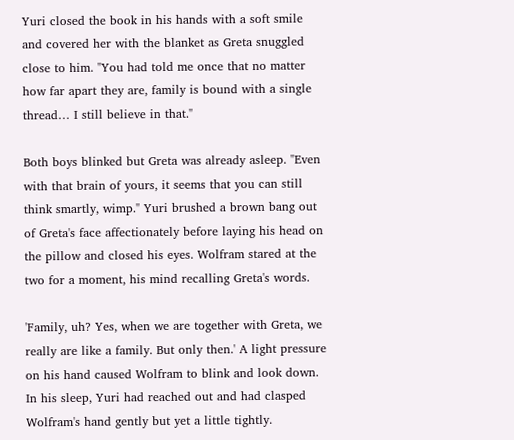Yuri closed the book in his hands with a soft smile and covered her with the blanket as Greta snuggled close to him. "You had told me once that no matter how far apart they are, family is bound with a single thread… I still believe in that."

Both boys blinked but Greta was already asleep. "Even with that brain of yours, it seems that you can still think smartly, wimp." Yuri brushed a brown bang out of Greta's face affectionately before laying his head on the pillow and closed his eyes. Wolfram stared at the two for a moment, his mind recalling Greta's words.

'Family, uh? Yes, when we are together with Greta, we really are like a family. But only then.' A light pressure on his hand caused Wolfram to blink and look down. In his sleep, Yuri had reached out and had clasped Wolfram's hand gently but yet a little tightly.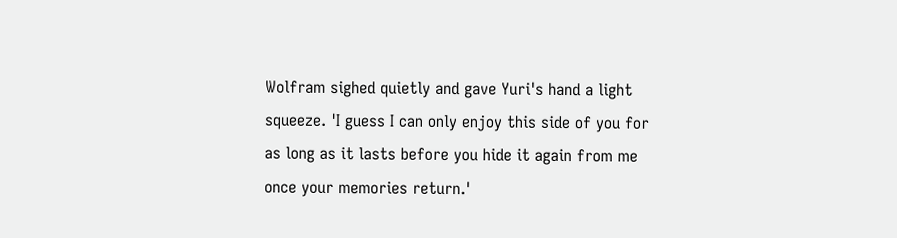Wolfram sighed quietly and gave Yuri's hand a light squeeze. 'I guess I can only enjoy this side of you for as long as it lasts before you hide it again from me once your memories return.'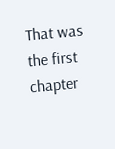That was the first chapter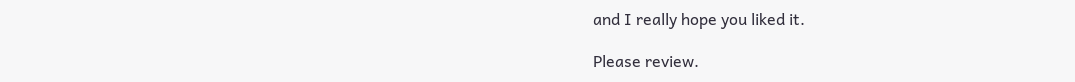and I really hope you liked it.

Please review.